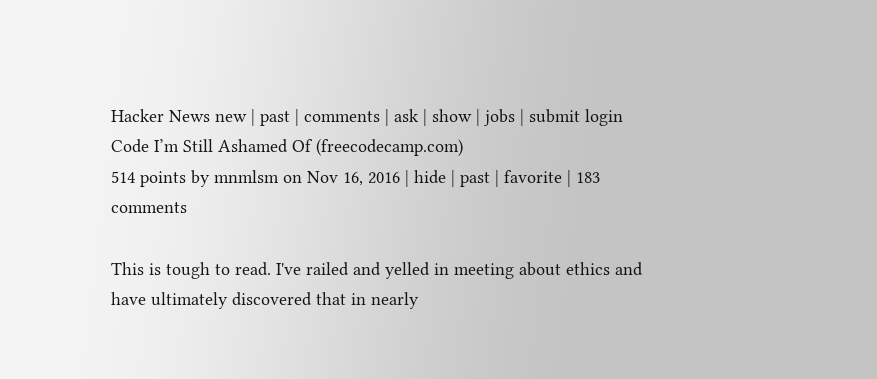Hacker News new | past | comments | ask | show | jobs | submit login
Code I’m Still Ashamed Of (freecodecamp.com)
514 points by mnmlsm on Nov 16, 2016 | hide | past | favorite | 183 comments

This is tough to read. I've railed and yelled in meeting about ethics and have ultimately discovered that in nearly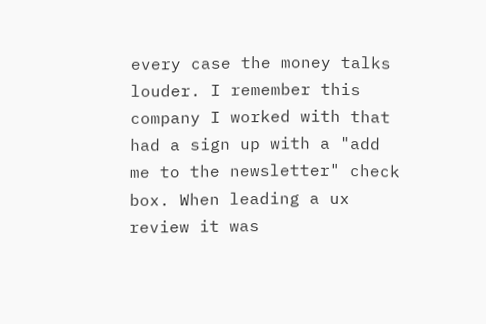every case the money talks louder. I remember this company I worked with that had a sign up with a "add me to the newsletter" check box. When leading a ux review it was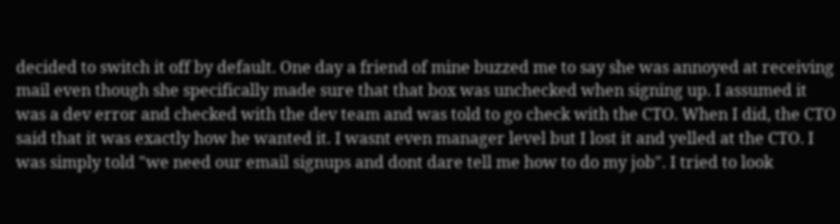decided to switch it off by default. One day a friend of mine buzzed me to say she was annoyed at receiving mail even though she specifically made sure that that box was unchecked when signing up. I assumed it was a dev error and checked with the dev team and was told to go check with the CTO. When I did, the CTO said that it was exactly how he wanted it. I wasnt even manager level but I lost it and yelled at the CTO. I was simply told "we need our email signups and dont dare tell me how to do my job". I tried to look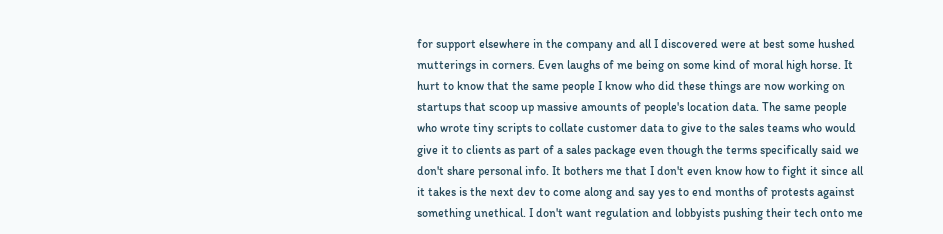for support elsewhere in the company and all I discovered were at best some hushed mutterings in corners. Even laughs of me being on some kind of moral high horse. It hurt to know that the same people I know who did these things are now working on startups that scoop up massive amounts of people's location data. The same people who wrote tiny scripts to collate customer data to give to the sales teams who would give it to clients as part of a sales package even though the terms specifically said we don't share personal info. It bothers me that I don't even know how to fight it since all it takes is the next dev to come along and say yes to end months of protests against something unethical. I don't want regulation and lobbyists pushing their tech onto me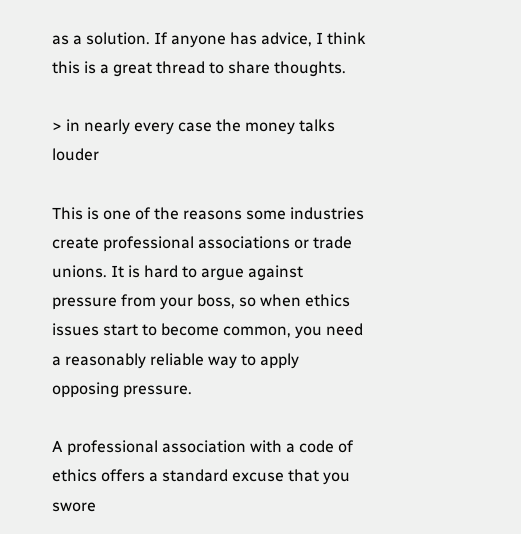as a solution. If anyone has advice, I think this is a great thread to share thoughts.

> in nearly every case the money talks louder

This is one of the reasons some industries create professional associations or trade unions. It is hard to argue against pressure from your boss, so when ethics issues start to become common, you need a reasonably reliable way to apply opposing pressure.

A professional association with a code of ethics offers a standard excuse that you swore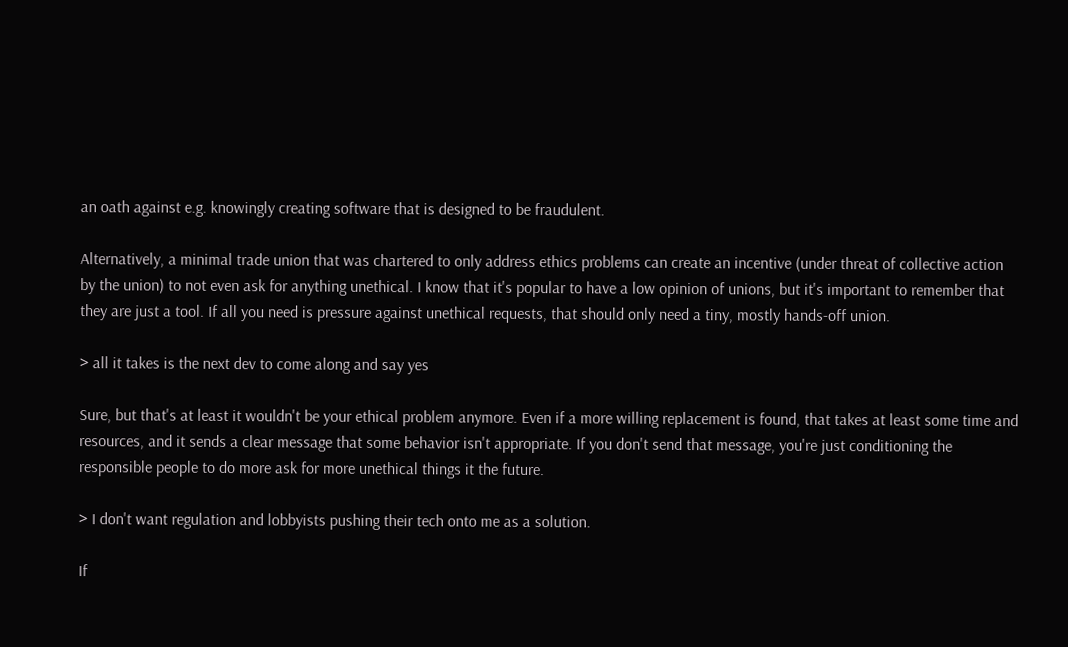an oath against e.g. knowingly creating software that is designed to be fraudulent.

Alternatively, a minimal trade union that was chartered to only address ethics problems can create an incentive (under threat of collective action by the union) to not even ask for anything unethical. I know that it's popular to have a low opinion of unions, but it's important to remember that they are just a tool. If all you need is pressure against unethical requests, that should only need a tiny, mostly hands-off union.

> all it takes is the next dev to come along and say yes

Sure, but that's at least it wouldn't be your ethical problem anymore. Even if a more willing replacement is found, that takes at least some time and resources, and it sends a clear message that some behavior isn't appropriate. If you don't send that message, you're just conditioning the responsible people to do more ask for more unethical things it the future.

> I don't want regulation and lobbyists pushing their tech onto me as a solution.

If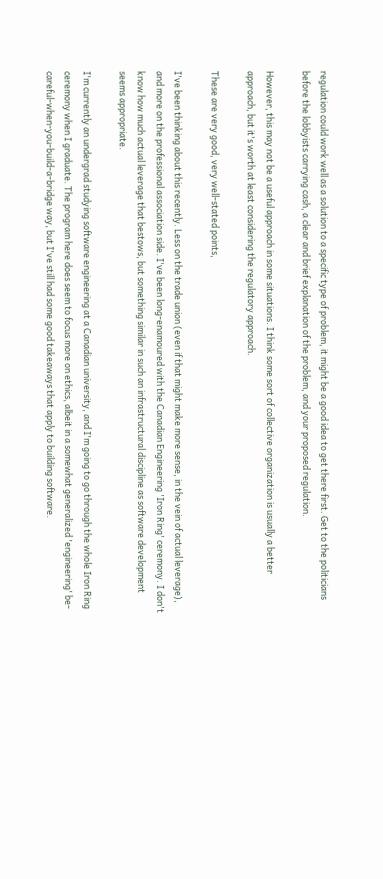regulation could work well as a solution to a specific type of problem, it might be a good idea to get there first. Get to the politicians before the lobbyists carrying cash, a clear and brief explanation of the problem, and your proposed regulation.

However, this may not be a useful approach in some situations. I think some sort of collective organization is usually a better approach, but it's worth at least considering the regulatory approach.

These are very good, very well-stated points,

I've been thinking about this recently. Less on the trade union (even if that might make more sense, in the vein of actual leverage), and more on the professional association side. I've been long-enamoured with the Canadian Engineering 'Iron Ring' ceremony. I don't know how much actual leverage that bestows, but something similar in such an infrastructural discipline as software development seems appropriate.

I'm currently an undergrad studying software engineering at a Canadian university, and I'm going to go through the whole Iron Ring ceremony when I graduate. The program here does seem to focus more on ethics, albeit in a somewhat generalized 'engineering' be-careful-when-you-build-a-bridge way, but I've still had some good takeaways that apply to building software.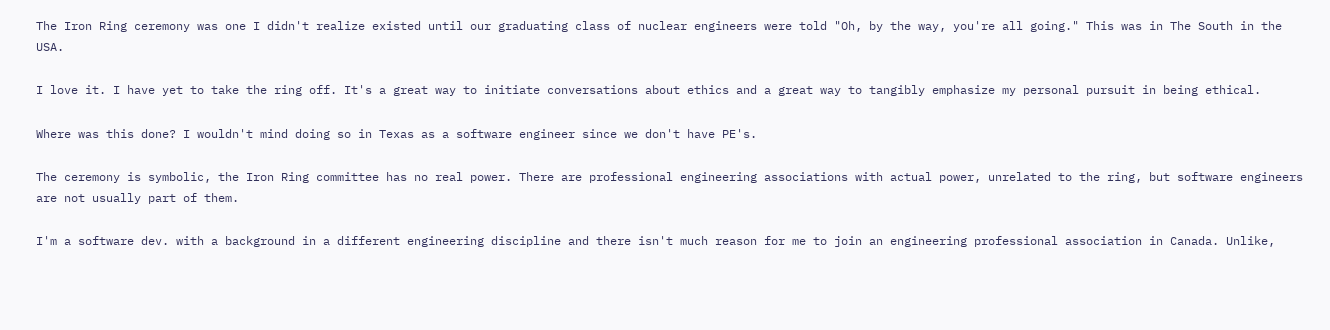The Iron Ring ceremony was one I didn't realize existed until our graduating class of nuclear engineers were told "Oh, by the way, you're all going." This was in The South in the USA.

I love it. I have yet to take the ring off. It's a great way to initiate conversations about ethics and a great way to tangibly emphasize my personal pursuit in being ethical.

Where was this done? I wouldn't mind doing so in Texas as a software engineer since we don't have PE's.

The ceremony is symbolic, the Iron Ring committee has no real power. There are professional engineering associations with actual power, unrelated to the ring, but software engineers are not usually part of them.

I'm a software dev. with a background in a different engineering discipline and there isn't much reason for me to join an engineering professional association in Canada. Unlike,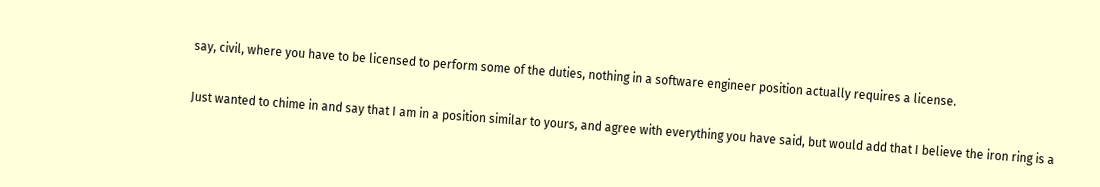say, civil, where you have to be licensed to perform some of the duties, nothing in a software engineer position actually requires a license.

Just wanted to chime in and say that I am in a position similar to yours, and agree with everything you have said, but would add that I believe the iron ring is a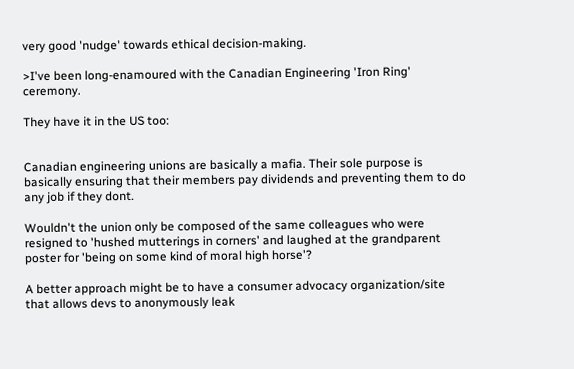very good 'nudge' towards ethical decision-making.

>I've been long-enamoured with the Canadian Engineering 'Iron Ring' ceremony.

They have it in the US too:


Canadian engineering unions are basically a mafia. Their sole purpose is basically ensuring that their members pay dividends and preventing them to do any job if they dont.

Wouldn't the union only be composed of the same colleagues who were resigned to 'hushed mutterings in corners' and laughed at the grandparent poster for 'being on some kind of moral high horse'?

A better approach might be to have a consumer advocacy organization/site that allows devs to anonymously leak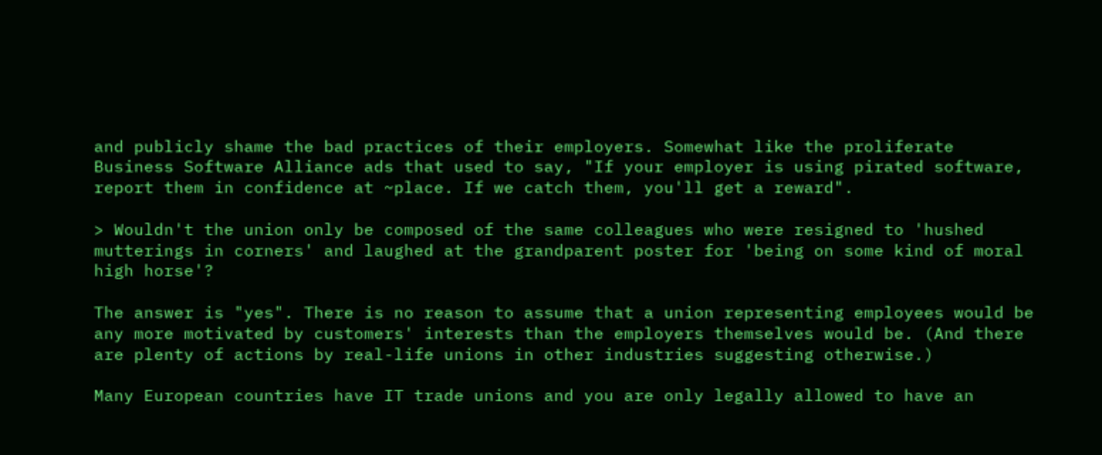and publicly shame the bad practices of their employers. Somewhat like the proliferate Business Software Alliance ads that used to say, "If your employer is using pirated software, report them in confidence at ~place. If we catch them, you'll get a reward".

> Wouldn't the union only be composed of the same colleagues who were resigned to 'hushed mutterings in corners' and laughed at the grandparent poster for 'being on some kind of moral high horse'?

The answer is "yes". There is no reason to assume that a union representing employees would be any more motivated by customers' interests than the employers themselves would be. (And there are plenty of actions by real-life unions in other industries suggesting otherwise.)

Many European countries have IT trade unions and you are only legally allowed to have an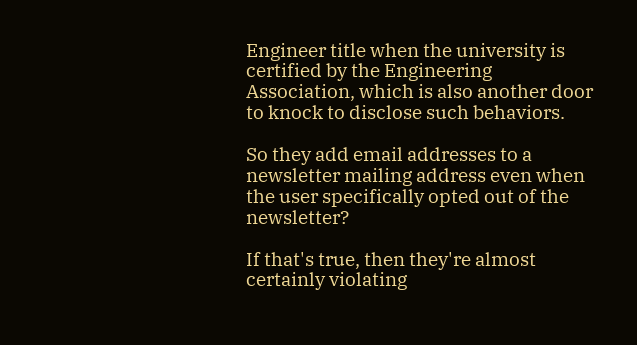Engineer title when the university is certified by the Engineering Association, which is also another door to knock to disclose such behaviors.

So they add email addresses to a newsletter mailing address even when the user specifically opted out of the newsletter?

If that's true, then they're almost certainly violating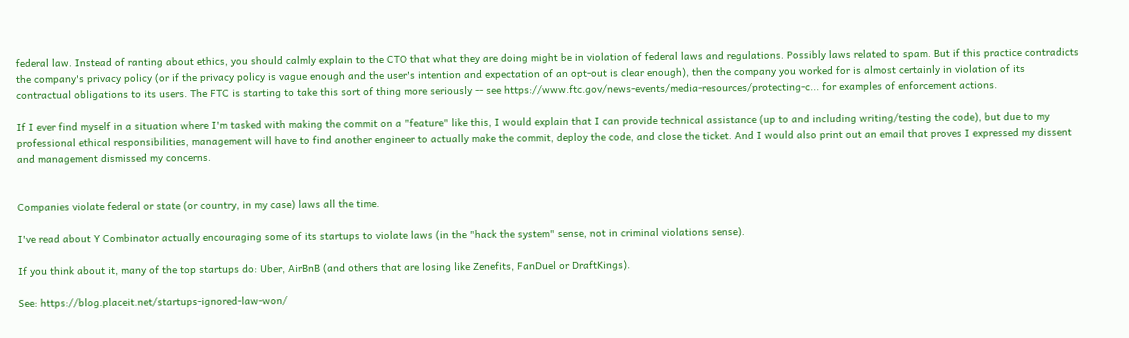federal law. Instead of ranting about ethics, you should calmly explain to the CTO that what they are doing might be in violation of federal laws and regulations. Possibly laws related to spam. But if this practice contradicts the company's privacy policy (or if the privacy policy is vague enough and the user's intention and expectation of an opt-out is clear enough), then the company you worked for is almost certainly in violation of its contractual obligations to its users. The FTC is starting to take this sort of thing more seriously -- see https://www.ftc.gov/news-events/media-resources/protecting-c... for examples of enforcement actions.

If I ever find myself in a situation where I'm tasked with making the commit on a "feature" like this, I would explain that I can provide technical assistance (up to and including writing/testing the code), but due to my professional ethical responsibilities, management will have to find another engineer to actually make the commit, deploy the code, and close the ticket. And I would also print out an email that proves I expressed my dissent and management dismissed my concerns.


Companies violate federal or state (or country, in my case) laws all the time.

I've read about Y Combinator actually encouraging some of its startups to violate laws (in the "hack the system" sense, not in criminal violations sense).

If you think about it, many of the top startups do: Uber, AirBnB (and others that are losing like Zenefits, FanDuel or DraftKings).

See: https://blog.placeit.net/startups-ignored-law-won/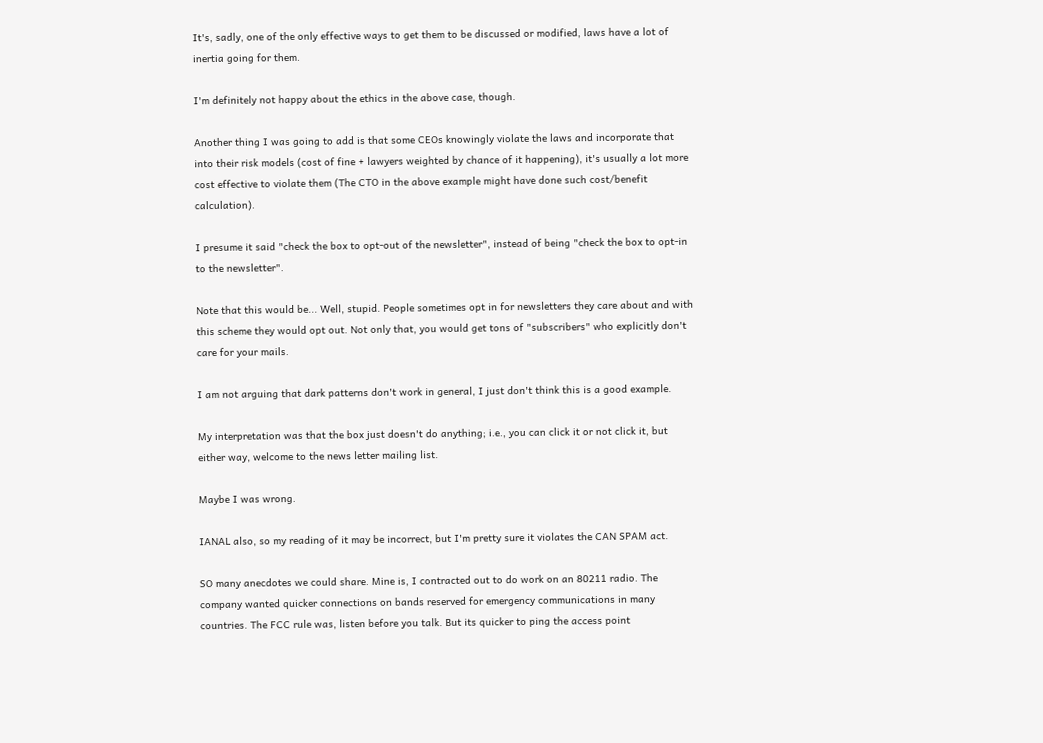It's, sadly, one of the only effective ways to get them to be discussed or modified, laws have a lot of inertia going for them.

I'm definitely not happy about the ethics in the above case, though.

Another thing I was going to add is that some CEOs knowingly violate the laws and incorporate that into their risk models (cost of fine + lawyers weighted by chance of it happening), it's usually a lot more cost effective to violate them (The CTO in the above example might have done such cost/benefit calculation).

I presume it said "check the box to opt-out of the newsletter", instead of being "check the box to opt-in to the newsletter".

Note that this would be... Well, stupid. People sometimes opt in for newsletters they care about and with this scheme they would opt out. Not only that, you would get tons of "subscribers" who explicitly don't care for your mails.

I am not arguing that dark patterns don't work in general, I just don't think this is a good example.

My interpretation was that the box just doesn't do anything; i.e., you can click it or not click it, but either way, welcome to the news letter mailing list.

Maybe I was wrong.

IANAL also, so my reading of it may be incorrect, but I'm pretty sure it violates the CAN SPAM act.

SO many anecdotes we could share. Mine is, I contracted out to do work on an 80211 radio. The company wanted quicker connections on bands reserved for emergency communications in many countries. The FCC rule was, listen before you talk. But its quicker to ping the access point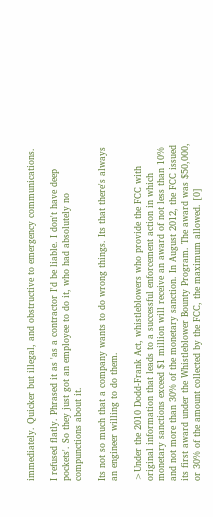immediately. Quicker but illegal, and obstructive to emergency communications.

I refused flatly. Phrased it as 'as a contractor I'd be liable. I don't have deep pockets'. So they just got an employee to do it, who had absolutely no compunctions about it.

Its not so much that a company wants to do wrong things. Its that there's always an engineer willing to do them.

>Under the 2010 Dodd-Frank Act, whistleblowers who provide the FCC with original information that leads to a successful enforcement action in which monetary sanctions exceed $1 million will receive an award of not less than 10% and not more than 30% of the monetary sanction. In August 2012, the FCC issued its first award under the Whistleblower Bounty Program. The award was $50,000, or 30% of the amount collected by the FCC, the maximum allowed. [0]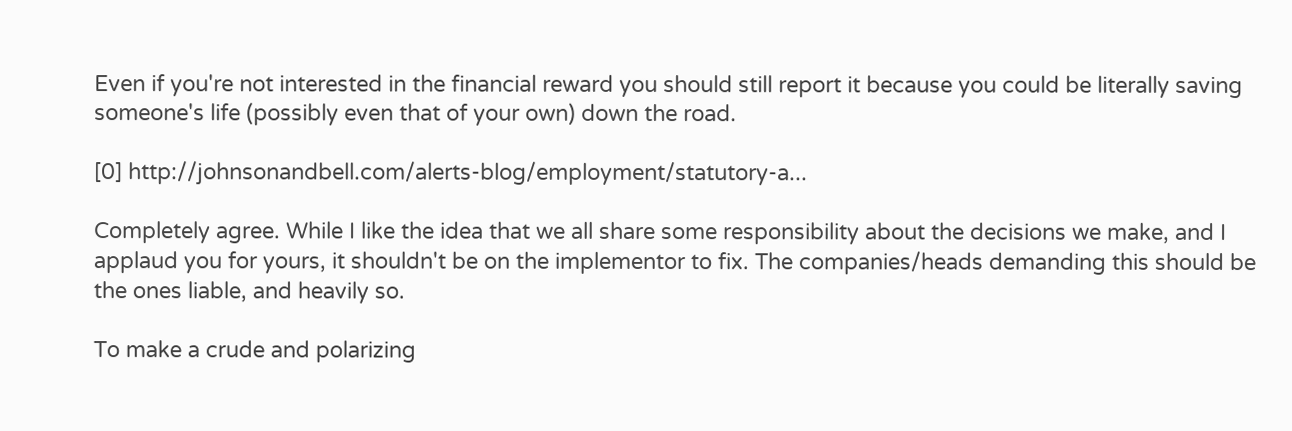Even if you're not interested in the financial reward you should still report it because you could be literally saving someone's life (possibly even that of your own) down the road.

[0] http://johnsonandbell.com/alerts-blog/employment/statutory-a...

Completely agree. While I like the idea that we all share some responsibility about the decisions we make, and I applaud you for yours, it shouldn't be on the implementor to fix. The companies/heads demanding this should be the ones liable, and heavily so.

To make a crude and polarizing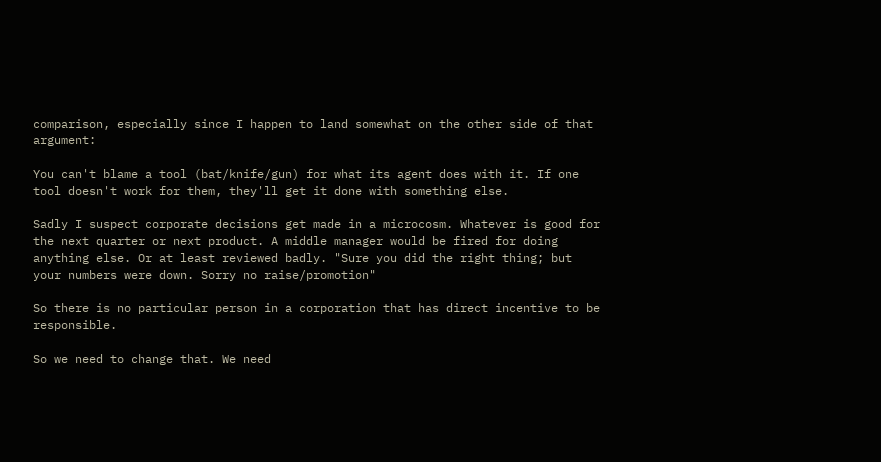comparison, especially since I happen to land somewhat on the other side of that argument:

You can't blame a tool (bat/knife/gun) for what its agent does with it. If one tool doesn't work for them, they'll get it done with something else.

Sadly I suspect corporate decisions get made in a microcosm. Whatever is good for the next quarter or next product. A middle manager would be fired for doing anything else. Or at least reviewed badly. "Sure you did the right thing; but your numbers were down. Sorry no raise/promotion"

So there is no particular person in a corporation that has direct incentive to be responsible.

So we need to change that. We need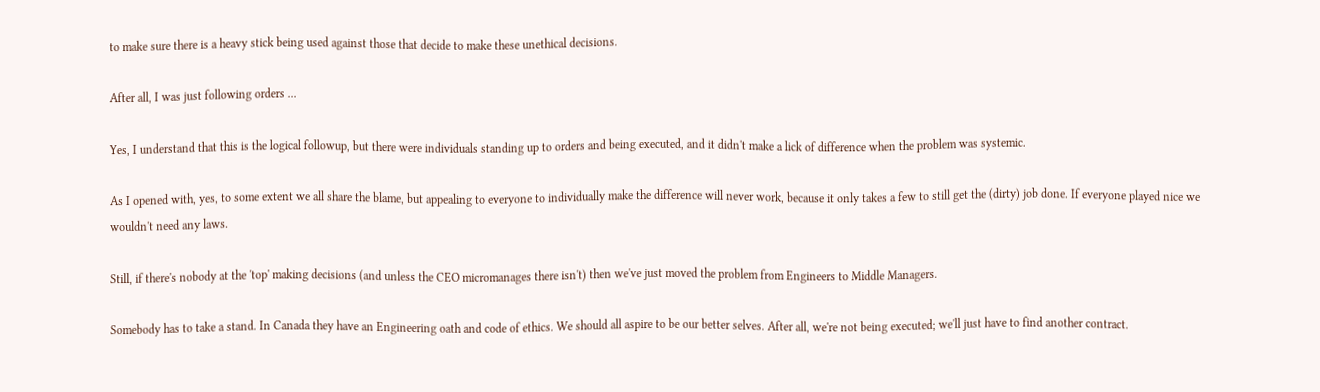to make sure there is a heavy stick being used against those that decide to make these unethical decisions.

After all, I was just following orders ...

Yes, I understand that this is the logical followup, but there were individuals standing up to orders and being executed, and it didn't make a lick of difference when the problem was systemic.

As I opened with, yes, to some extent we all share the blame, but appealing to everyone to individually make the difference will never work, because it only takes a few to still get the (dirty) job done. If everyone played nice we wouldn't need any laws.

Still, if there's nobody at the 'top' making decisions (and unless the CEO micromanages there isn't) then we've just moved the problem from Engineers to Middle Managers.

Somebody has to take a stand. In Canada they have an Engineering oath and code of ethics. We should all aspire to be our better selves. After all, we're not being executed; we'll just have to find another contract.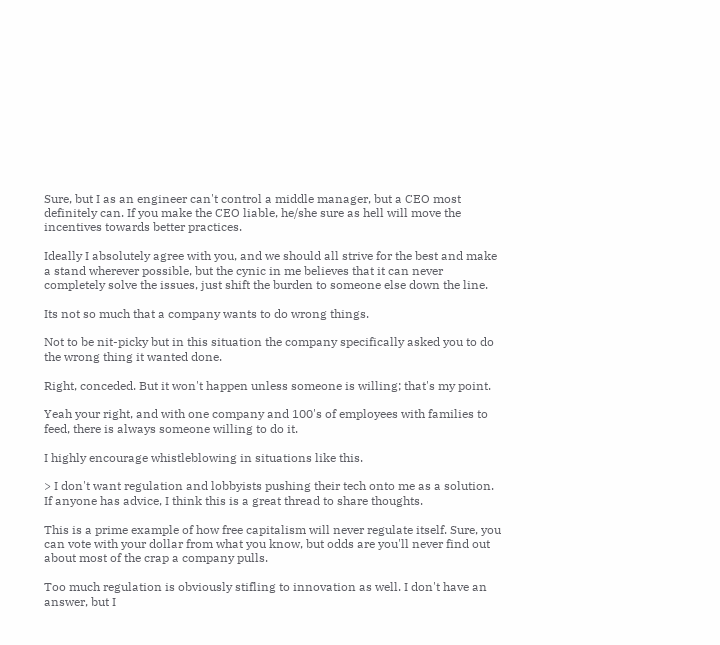Sure, but I as an engineer can't control a middle manager, but a CEO most definitely can. If you make the CEO liable, he/she sure as hell will move the incentives towards better practices.

Ideally I absolutely agree with you, and we should all strive for the best and make a stand wherever possible, but the cynic in me believes that it can never completely solve the issues, just shift the burden to someone else down the line.

Its not so much that a company wants to do wrong things.

Not to be nit-picky but in this situation the company specifically asked you to do the wrong thing it wanted done.

Right, conceded. But it won't happen unless someone is willing; that's my point.

Yeah your right, and with one company and 100's of employees with families to feed, there is always someone willing to do it.

I highly encourage whistleblowing in situations like this.

> I don't want regulation and lobbyists pushing their tech onto me as a solution. If anyone has advice, I think this is a great thread to share thoughts.

This is a prime example of how free capitalism will never regulate itself. Sure, you can vote with your dollar from what you know, but odds are you'll never find out about most of the crap a company pulls.

Too much regulation is obviously stifling to innovation as well. I don't have an answer, but I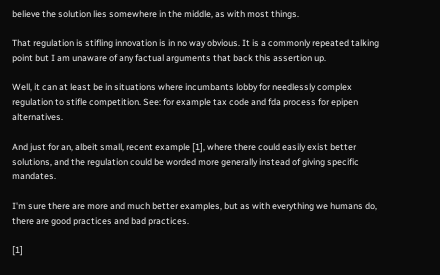believe the solution lies somewhere in the middle, as with most things.

That regulation is stifling innovation is in no way obvious. It is a commonly repeated talking point but I am unaware of any factual arguments that back this assertion up.

Well, it can at least be in situations where incumbants lobby for needlessly complex regulation to stifle competition. See: for example tax code and fda process for epipen alternatives.

And just for an, albeit small, recent example [1], where there could easily exist better solutions, and the regulation could be worded more generally instead of giving specific mandates.

I'm sure there are more and much better examples, but as with everything we humans do, there are good practices and bad practices.

[1]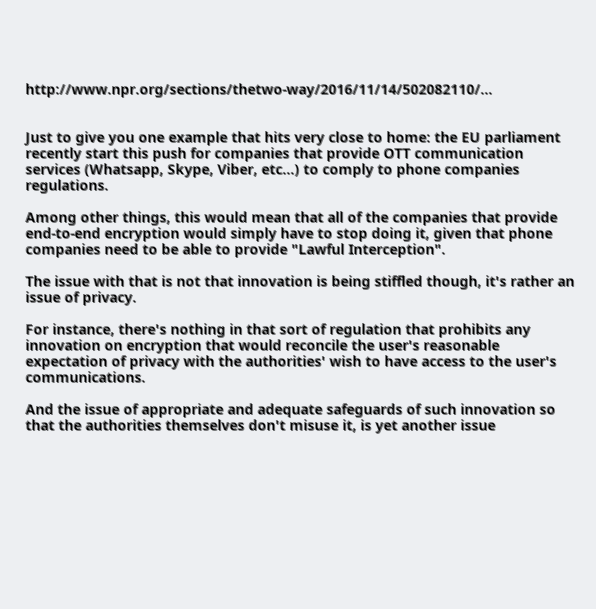http://www.npr.org/sections/thetwo-way/2016/11/14/502082110/...


Just to give you one example that hits very close to home: the EU parliament recently start this push for companies that provide OTT communication services (Whatsapp, Skype, Viber, etc...) to comply to phone companies regulations.

Among other things, this would mean that all of the companies that provide end-to-end encryption would simply have to stop doing it, given that phone companies need to be able to provide "Lawful Interception".

The issue with that is not that innovation is being stiffled though, it's rather an issue of privacy.

For instance, there's nothing in that sort of regulation that prohibits any innovation on encryption that would reconcile the user's reasonable expectation of privacy with the authorities' wish to have access to the user's communications.

And the issue of appropriate and adequate safeguards of such innovation so that the authorities themselves don't misuse it, is yet another issue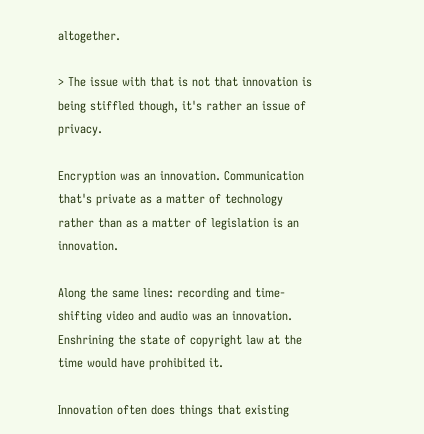altogether.

> The issue with that is not that innovation is being stiffled though, it's rather an issue of privacy.

Encryption was an innovation. Communication that's private as a matter of technology rather than as a matter of legislation is an innovation.

Along the same lines: recording and time-shifting video and audio was an innovation. Enshrining the state of copyright law at the time would have prohibited it.

Innovation often does things that existing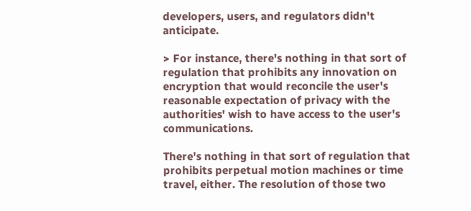developers, users, and regulators didn't anticipate.

> For instance, there's nothing in that sort of regulation that prohibits any innovation on encryption that would reconcile the user's reasonable expectation of privacy with the authorities' wish to have access to the user's communications.

There's nothing in that sort of regulation that prohibits perpetual motion machines or time travel, either. The resolution of those two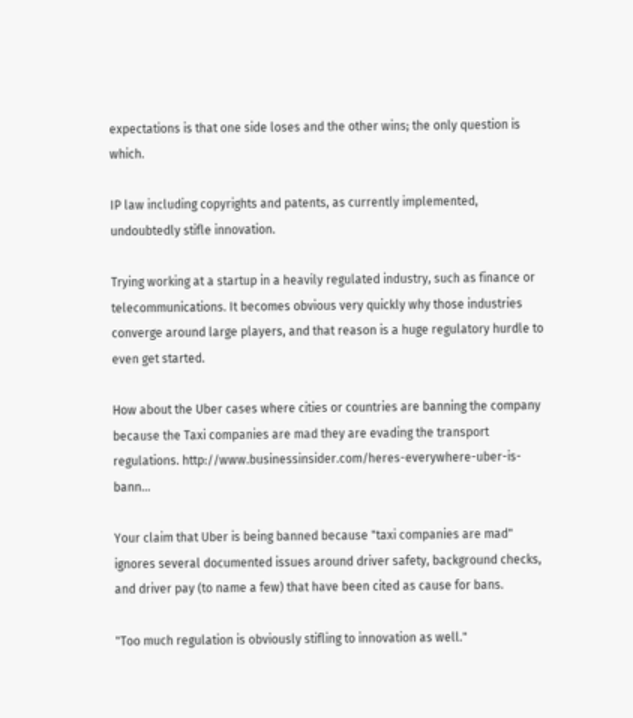expectations is that one side loses and the other wins; the only question is which.

IP law including copyrights and patents, as currently implemented, undoubtedly stifle innovation.

Trying working at a startup in a heavily regulated industry, such as finance or telecommunications. It becomes obvious very quickly why those industries converge around large players, and that reason is a huge regulatory hurdle to even get started.

How about the Uber cases where cities or countries are banning the company because the Taxi companies are mad they are evading the transport regulations. http://www.businessinsider.com/heres-everywhere-uber-is-bann...

Your claim that Uber is being banned because "taxi companies are mad" ignores several documented issues around driver safety, background checks, and driver pay (to name a few) that have been cited as cause for bans.

"Too much regulation is obviously stifling to innovation as well."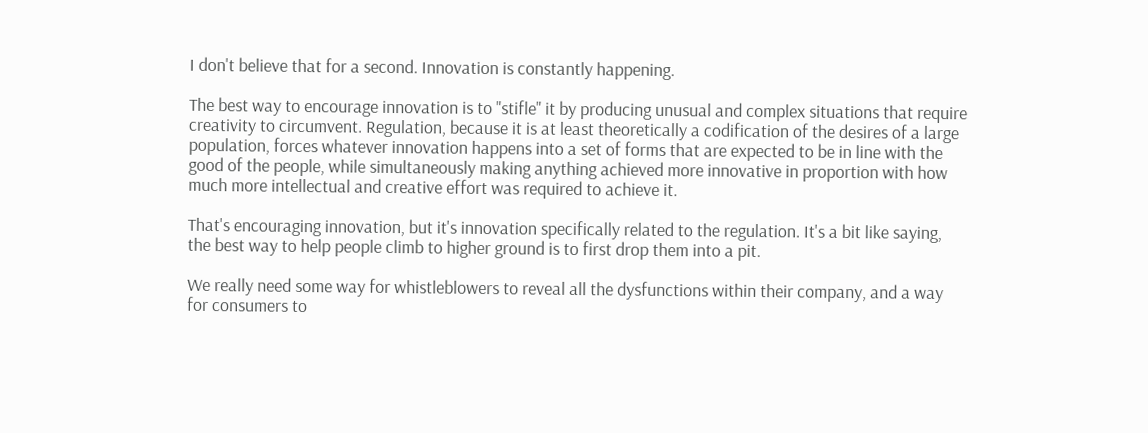I don't believe that for a second. Innovation is constantly happening.

The best way to encourage innovation is to "stifle" it by producing unusual and complex situations that require creativity to circumvent. Regulation, because it is at least theoretically a codification of the desires of a large population, forces whatever innovation happens into a set of forms that are expected to be in line with the good of the people, while simultaneously making anything achieved more innovative in proportion with how much more intellectual and creative effort was required to achieve it.

That's encouraging innovation, but it's innovation specifically related to the regulation. It's a bit like saying, the best way to help people climb to higher ground is to first drop them into a pit.

We really need some way for whistleblowers to reveal all the dysfunctions within their company, and a way for consumers to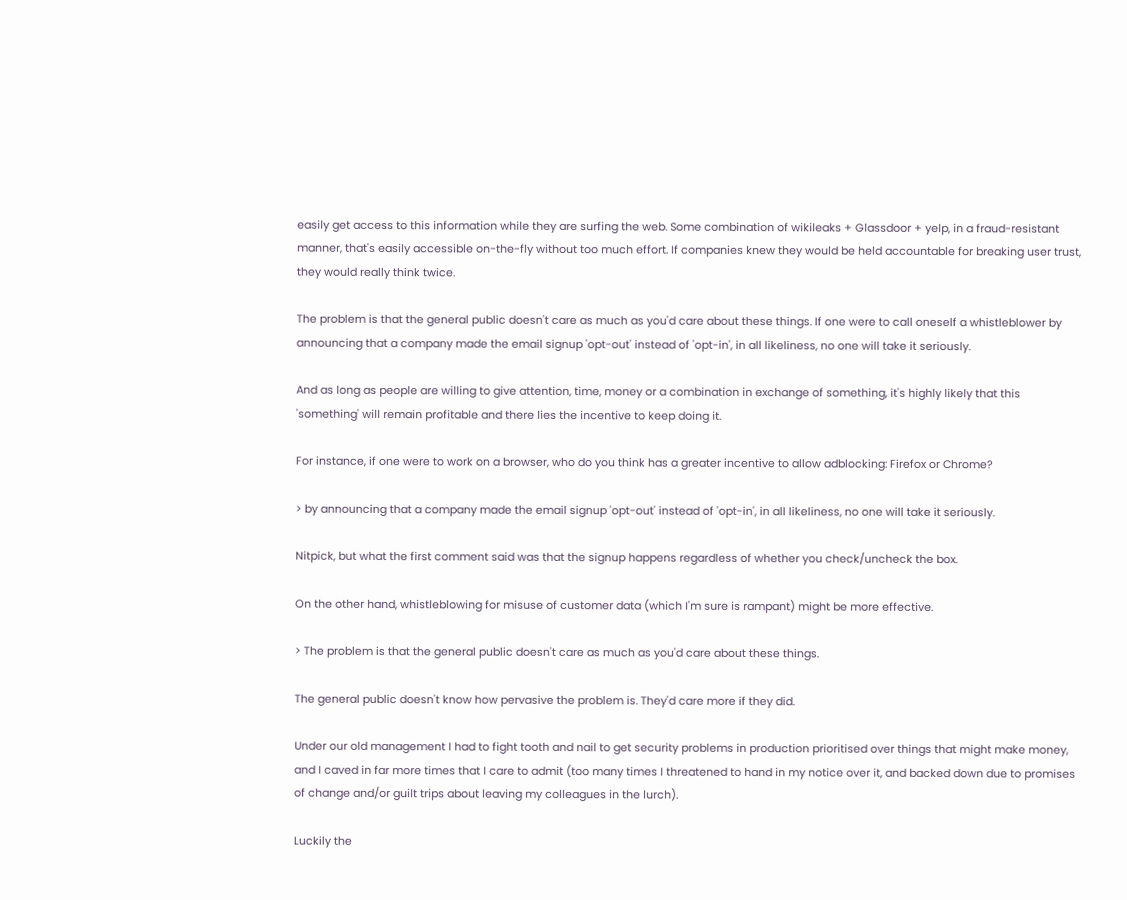easily get access to this information while they are surfing the web. Some combination of wikileaks + Glassdoor + yelp, in a fraud-resistant manner, that's easily accessible on-the-fly without too much effort. If companies knew they would be held accountable for breaking user trust, they would really think twice.

The problem is that the general public doesn't care as much as you'd care about these things. If one were to call oneself a whistleblower by announcing that a company made the email signup 'opt-out' instead of 'opt-in', in all likeliness, no one will take it seriously.

And as long as people are willing to give attention, time, money or a combination in exchange of something, it's highly likely that this 'something' will remain profitable and there lies the incentive to keep doing it.

For instance, if one were to work on a browser, who do you think has a greater incentive to allow adblocking: Firefox or Chrome?

> by announcing that a company made the email signup 'opt-out' instead of 'opt-in', in all likeliness, no one will take it seriously.

Nitpick, but what the first comment said was that the signup happens regardless of whether you check/uncheck the box.

On the other hand, whistleblowing for misuse of customer data (which I'm sure is rampant) might be more effective.

> The problem is that the general public doesn't care as much as you'd care about these things.

The general public doesn't know how pervasive the problem is. They'd care more if they did.

Under our old management I had to fight tooth and nail to get security problems in production prioritised over things that might make money, and I caved in far more times that I care to admit (too many times I threatened to hand in my notice over it, and backed down due to promises of change and/or guilt trips about leaving my colleagues in the lurch).

Luckily the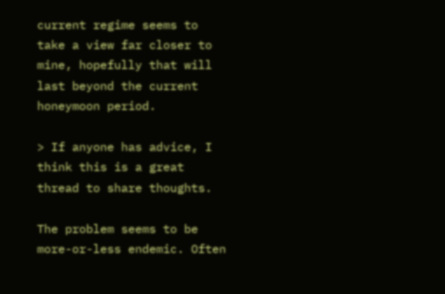current regime seems to take a view far closer to mine, hopefully that will last beyond the current honeymoon period.

> If anyone has advice, I think this is a great thread to share thoughts.

The problem seems to be more-or-less endemic. Often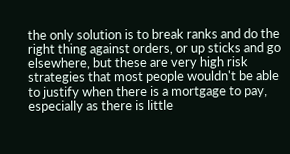the only solution is to break ranks and do the right thing against orders, or up sticks and go elsewhere, but these are very high risk strategies that most people wouldn't be able to justify when there is a mortgage to pay, especially as there is little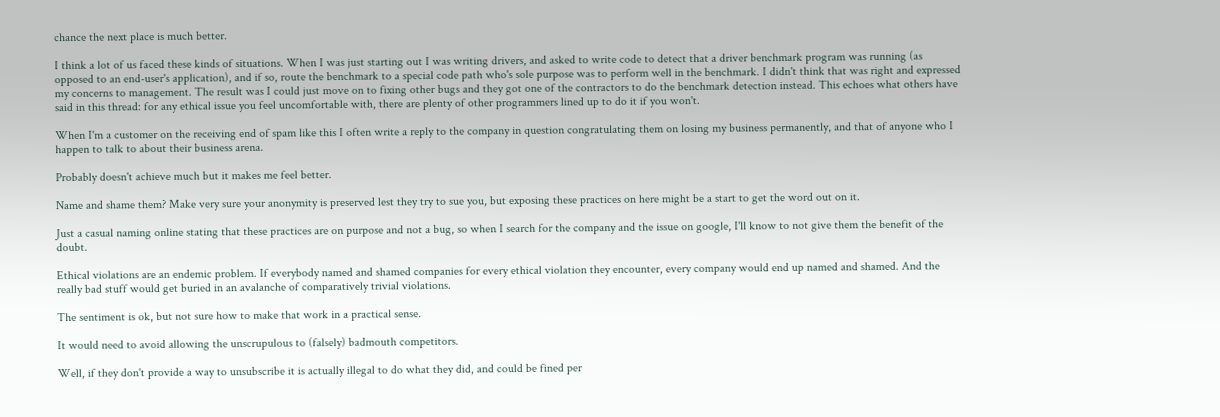chance the next place is much better.

I think a lot of us faced these kinds of situations. When I was just starting out I was writing drivers, and asked to write code to detect that a driver benchmark program was running (as opposed to an end-user's application), and if so, route the benchmark to a special code path who's sole purpose was to perform well in the benchmark. I didn't think that was right and expressed my concerns to management. The result was I could just move on to fixing other bugs and they got one of the contractors to do the benchmark detection instead. This echoes what others have said in this thread: for any ethical issue you feel uncomfortable with, there are plenty of other programmers lined up to do it if you won't.

When I'm a customer on the receiving end of spam like this I often write a reply to the company in question congratulating them on losing my business permanently, and that of anyone who I happen to talk to about their business arena.

Probably doesn't achieve much but it makes me feel better.

Name and shame them? Make very sure your anonymity is preserved lest they try to sue you, but exposing these practices on here might be a start to get the word out on it.

Just a casual naming online stating that these practices are on purpose and not a bug, so when I search for the company and the issue on google, I'll know to not give them the benefit of the doubt.

Ethical violations are an endemic problem. If everybody named and shamed companies for every ethical violation they encounter, every company would end up named and shamed. And the really bad stuff would get buried in an avalanche of comparatively trivial violations.

The sentiment is ok, but not sure how to make that work in a practical sense.

It would need to avoid allowing the unscrupulous to (falsely) badmouth competitors.

Well, if they don't provide a way to unsubscribe it is actually illegal to do what they did, and could be fined per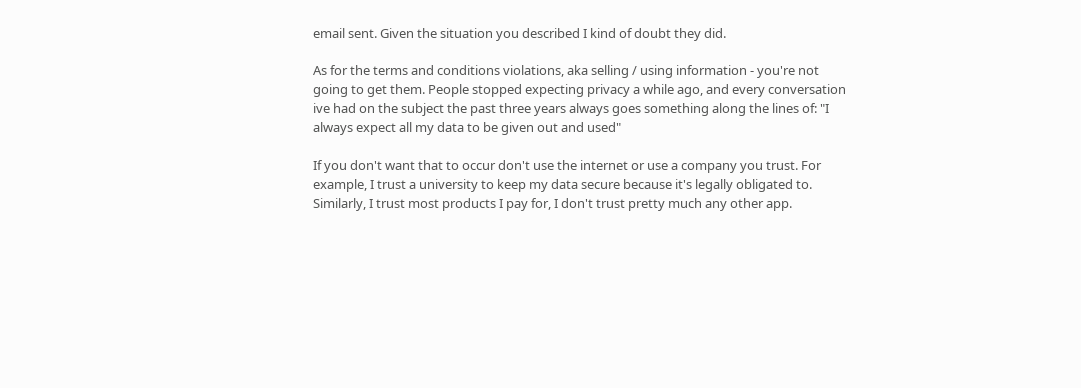email sent. Given the situation you described I kind of doubt they did.

As for the terms and conditions violations, aka selling / using information - you're not going to get them. People stopped expecting privacy a while ago, and every conversation ive had on the subject the past three years always goes something along the lines of: "I always expect all my data to be given out and used"

If you don't want that to occur don't use the internet or use a company you trust. For example, I trust a university to keep my data secure because it's legally obligated to. Similarly, I trust most products I pay for, I don't trust pretty much any other app.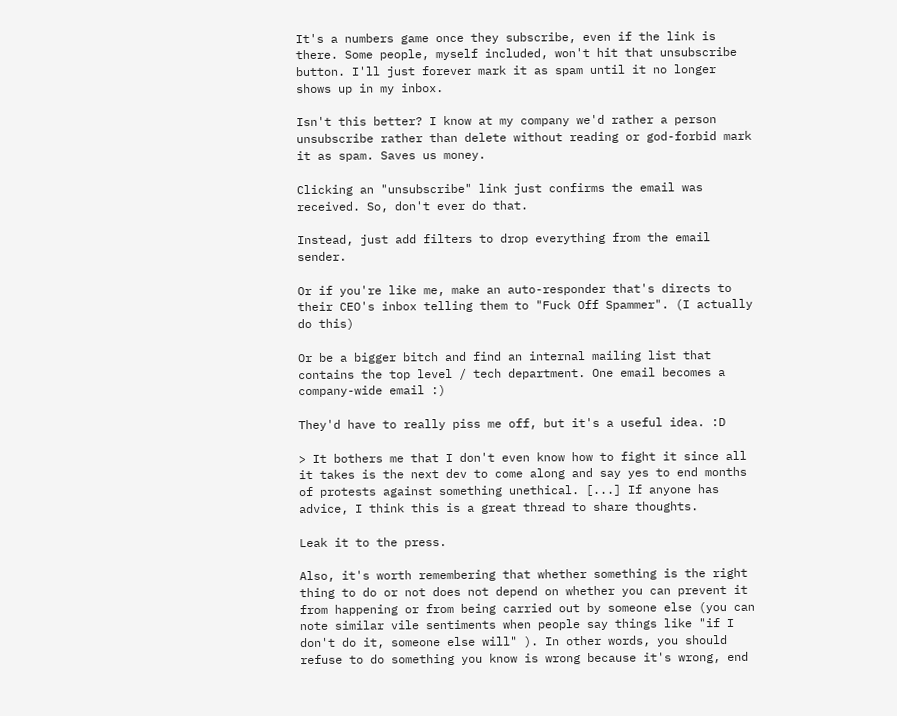It's a numbers game once they subscribe, even if the link is there. Some people, myself included, won't hit that unsubscribe button. I'll just forever mark it as spam until it no longer shows up in my inbox.

Isn't this better? I know at my company we'd rather a person unsubscribe rather than delete without reading or god-forbid mark it as spam. Saves us money.

Clicking an "unsubscribe" link just confirms the email was received. So, don't ever do that.

Instead, just add filters to drop everything from the email sender.

Or if you're like me, make an auto-responder that's directs to their CEO's inbox telling them to "Fuck Off Spammer". (I actually do this)

Or be a bigger bitch and find an internal mailing list that contains the top level / tech department. One email becomes a company-wide email :)

They'd have to really piss me off, but it's a useful idea. :D

> It bothers me that I don't even know how to fight it since all it takes is the next dev to come along and say yes to end months of protests against something unethical. [...] If anyone has advice, I think this is a great thread to share thoughts.

Leak it to the press.

Also, it's worth remembering that whether something is the right thing to do or not does not depend on whether you can prevent it from happening or from being carried out by someone else (you can note similar vile sentiments when people say things like "if I don't do it, someone else will" ). In other words, you should refuse to do something you know is wrong because it's wrong, end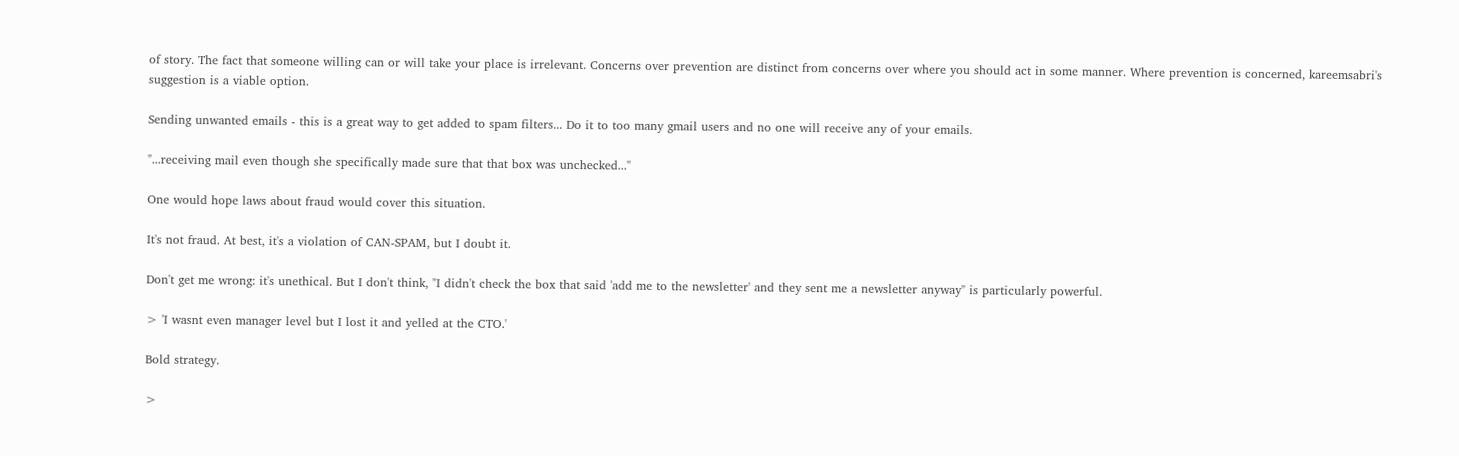of story. The fact that someone willing can or will take your place is irrelevant. Concerns over prevention are distinct from concerns over where you should act in some manner. Where prevention is concerned, kareemsabri's suggestion is a viable option.

Sending unwanted emails - this is a great way to get added to spam filters... Do it to too many gmail users and no one will receive any of your emails.

"...receiving mail even though she specifically made sure that that box was unchecked..."

One would hope laws about fraud would cover this situation.

It's not fraud. At best, it's a violation of CAN-SPAM, but I doubt it.

Don't get me wrong: it's unethical. But I don't think, "I didn't check the box that said 'add me to the newsletter' and they sent me a newsletter anyway" is particularly powerful.

> 'I wasnt even manager level but I lost it and yelled at the CTO.'

Bold strategy.

>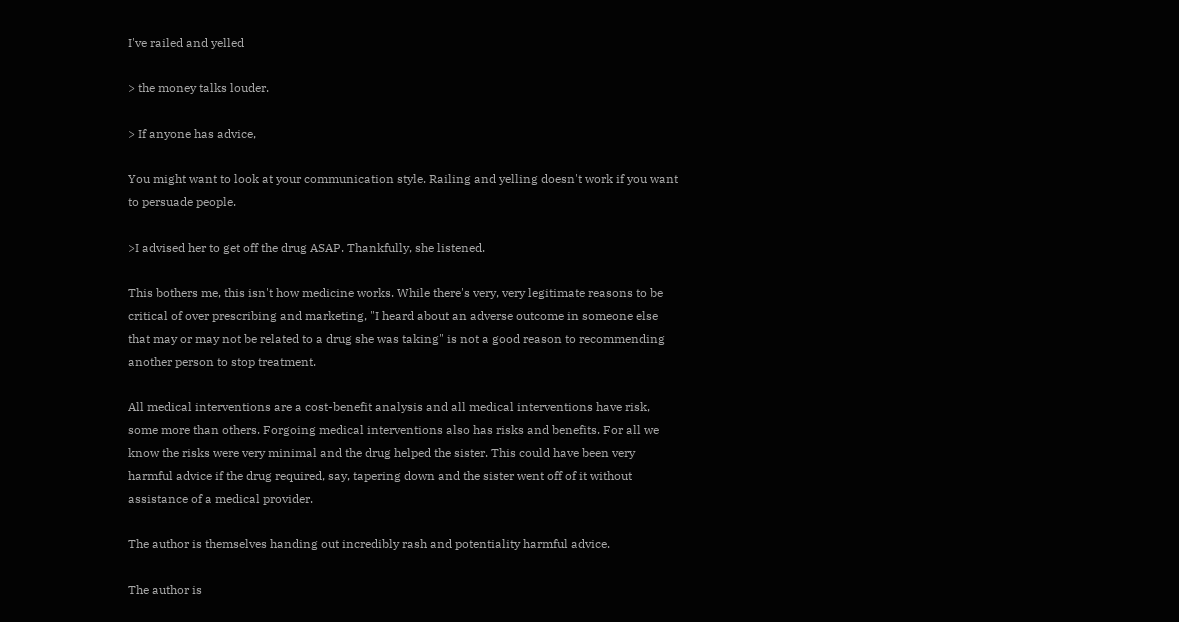I've railed and yelled

> the money talks louder.

> If anyone has advice,

You might want to look at your communication style. Railing and yelling doesn't work if you want to persuade people.

>I advised her to get off the drug ASAP. Thankfully, she listened.

This bothers me, this isn't how medicine works. While there's very, very legitimate reasons to be critical of over prescribing and marketing, "I heard about an adverse outcome in someone else that may or may not be related to a drug she was taking" is not a good reason to recommending another person to stop treatment.

All medical interventions are a cost-benefit analysis and all medical interventions have risk, some more than others. Forgoing medical interventions also has risks and benefits. For all we know the risks were very minimal and the drug helped the sister. This could have been very harmful advice if the drug required, say, tapering down and the sister went off of it without assistance of a medical provider.

The author is themselves handing out incredibly rash and potentiality harmful advice.

The author is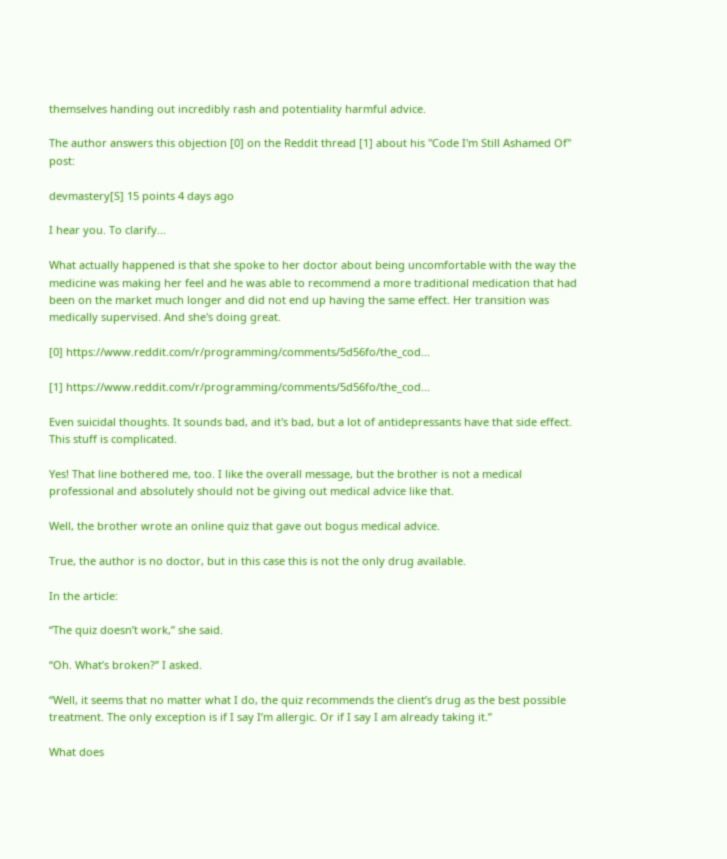themselves handing out incredibly rash and potentiality harmful advice.

The author answers this objection [0] on the Reddit thread [1] about his "Code I'm Still Ashamed Of" post:

devmastery[S] 15 points 4 days ago

I hear you. To clarify...

What actually happened is that she spoke to her doctor about being uncomfortable with the way the medicine was making her feel and he was able to recommend a more traditional medication that had been on the market much longer and did not end up having the same effect. Her transition was medically supervised. And she's doing great.

[0] https://www.reddit.com/r/programming/comments/5d56fo/the_cod...

[1] https://www.reddit.com/r/programming/comments/5d56fo/the_cod...

Even suicidal thoughts. It sounds bad, and it's bad, but a lot of antidepressants have that side effect. This stuff is complicated.

Yes! That line bothered me, too. I like the overall message, but the brother is not a medical professional and absolutely should not be giving out medical advice like that.

Well, the brother wrote an online quiz that gave out bogus medical advice.

True, the author is no doctor, but in this case this is not the only drug available.

In the article:

“The quiz doesn’t work,” she said.

“Oh. What’s broken?” I asked.

“Well, it seems that no matter what I do, the quiz recommends the client’s drug as the best possible treatment. The only exception is if I say I’m allergic. Or if I say I am already taking it.”

What does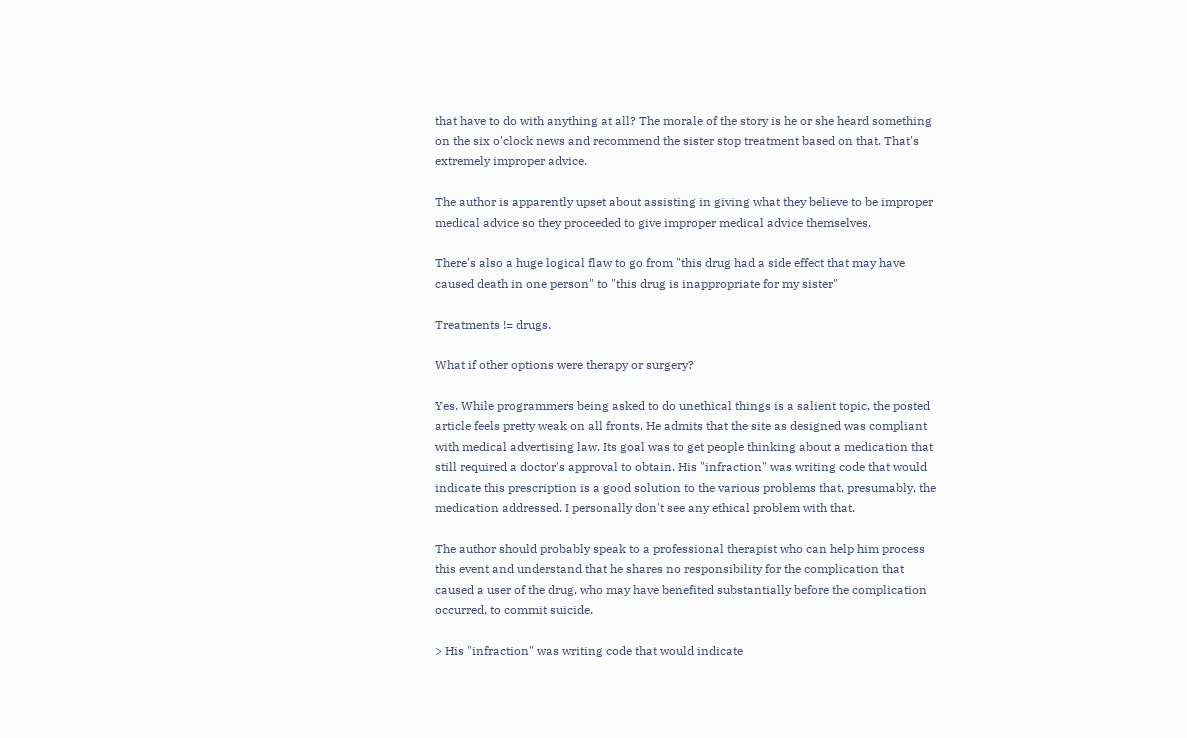that have to do with anything at all? The morale of the story is he or she heard something on the six o'clock news and recommend the sister stop treatment based on that. That's extremely improper advice.

The author is apparently upset about assisting in giving what they believe to be improper medical advice so they proceeded to give improper medical advice themselves.

There's also a huge logical flaw to go from "this drug had a side effect that may have caused death in one person" to "this drug is inappropriate for my sister"

Treatments != drugs.

What if other options were therapy or surgery?

Yes. While programmers being asked to do unethical things is a salient topic, the posted article feels pretty weak on all fronts. He admits that the site as designed was compliant with medical advertising law. Its goal was to get people thinking about a medication that still required a doctor's approval to obtain. His "infraction" was writing code that would indicate this prescription is a good solution to the various problems that, presumably, the medication addressed. I personally don't see any ethical problem with that.

The author should probably speak to a professional therapist who can help him process this event and understand that he shares no responsibility for the complication that caused a user of the drug, who may have benefited substantially before the complication occurred, to commit suicide.

> His "infraction" was writing code that would indicate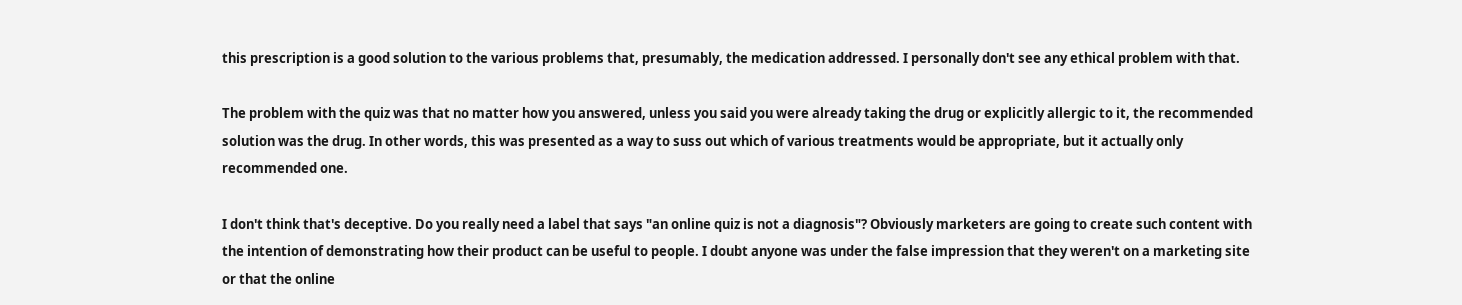this prescription is a good solution to the various problems that, presumably, the medication addressed. I personally don't see any ethical problem with that.

The problem with the quiz was that no matter how you answered, unless you said you were already taking the drug or explicitly allergic to it, the recommended solution was the drug. In other words, this was presented as a way to suss out which of various treatments would be appropriate, but it actually only recommended one.

I don't think that's deceptive. Do you really need a label that says "an online quiz is not a diagnosis"? Obviously marketers are going to create such content with the intention of demonstrating how their product can be useful to people. I doubt anyone was under the false impression that they weren't on a marketing site or that the online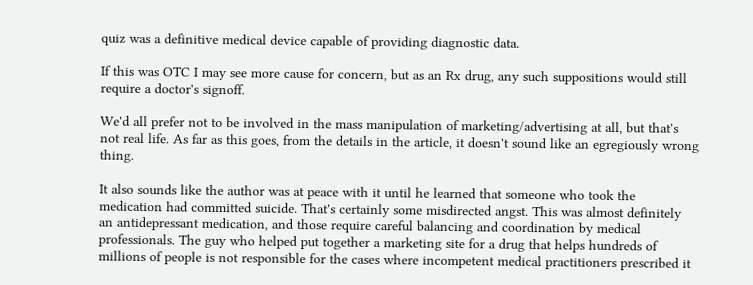quiz was a definitive medical device capable of providing diagnostic data.

If this was OTC I may see more cause for concern, but as an Rx drug, any such suppositions would still require a doctor's signoff.

We'd all prefer not to be involved in the mass manipulation of marketing/advertising at all, but that's not real life. As far as this goes, from the details in the article, it doesn't sound like an egregiously wrong thing.

It also sounds like the author was at peace with it until he learned that someone who took the medication had committed suicide. That's certainly some misdirected angst. This was almost definitely an antidepressant medication, and those require careful balancing and coordination by medical professionals. The guy who helped put together a marketing site for a drug that helps hundreds of millions of people is not responsible for the cases where incompetent medical practitioners prescribed it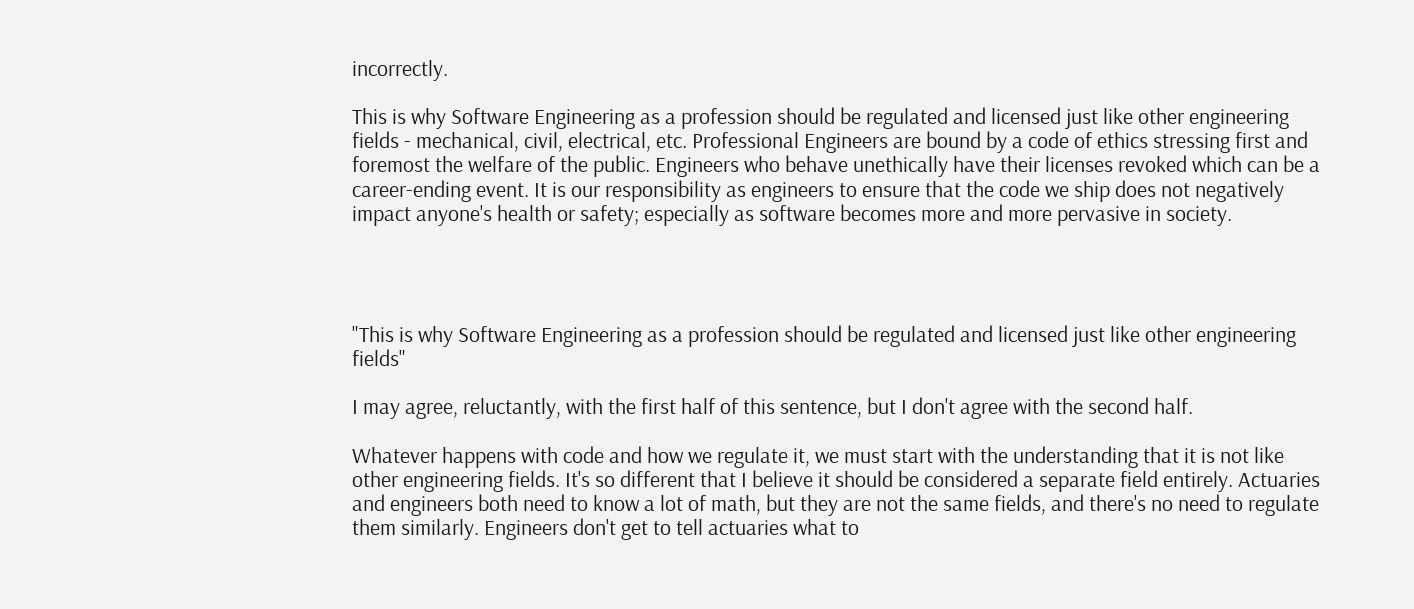incorrectly.

This is why Software Engineering as a profession should be regulated and licensed just like other engineering fields - mechanical, civil, electrical, etc. Professional Engineers are bound by a code of ethics stressing first and foremost the welfare of the public. Engineers who behave unethically have their licenses revoked which can be a career-ending event. It is our responsibility as engineers to ensure that the code we ship does not negatively impact anyone's health or safety; especially as software becomes more and more pervasive in society.




"This is why Software Engineering as a profession should be regulated and licensed just like other engineering fields"

I may agree, reluctantly, with the first half of this sentence, but I don't agree with the second half.

Whatever happens with code and how we regulate it, we must start with the understanding that it is not like other engineering fields. It's so different that I believe it should be considered a separate field entirely. Actuaries and engineers both need to know a lot of math, but they are not the same fields, and there's no need to regulate them similarly. Engineers don't get to tell actuaries what to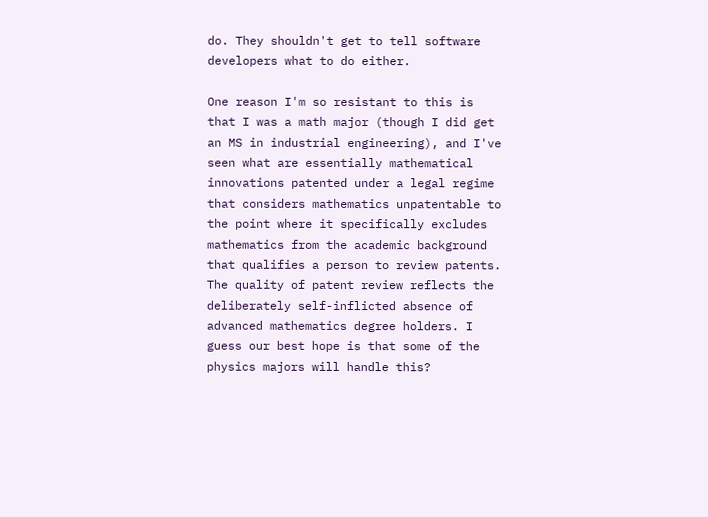do. They shouldn't get to tell software developers what to do either.

One reason I'm so resistant to this is that I was a math major (though I did get an MS in industrial engineering), and I've seen what are essentially mathematical innovations patented under a legal regime that considers mathematics unpatentable to the point where it specifically excludes mathematics from the academic background that qualifies a person to review patents. The quality of patent review reflects the deliberately self-inflicted absence of advanced mathematics degree holders. I guess our best hope is that some of the physics majors will handle this?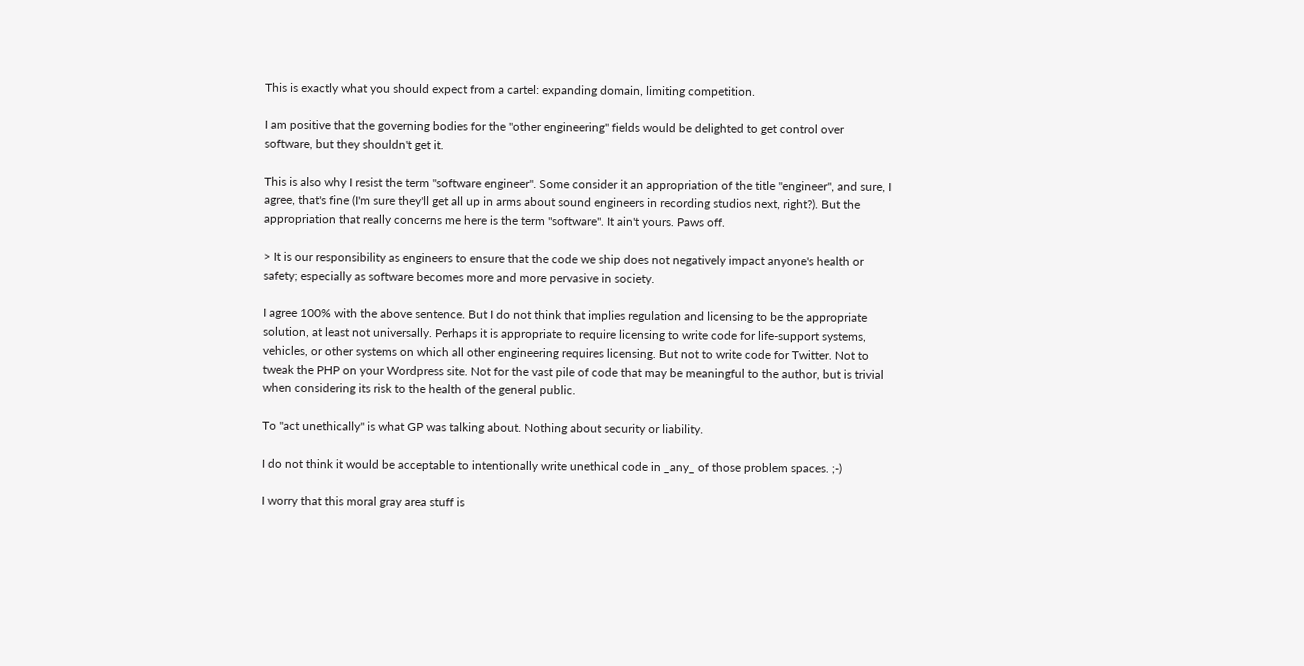This is exactly what you should expect from a cartel: expanding domain, limiting competition.

I am positive that the governing bodies for the "other engineering" fields would be delighted to get control over software, but they shouldn't get it.

This is also why I resist the term "software engineer". Some consider it an appropriation of the title "engineer", and sure, I agree, that's fine (I'm sure they'll get all up in arms about sound engineers in recording studios next, right?). But the appropriation that really concerns me here is the term "software". It ain't yours. Paws off.

> It is our responsibility as engineers to ensure that the code we ship does not negatively impact anyone's health or safety; especially as software becomes more and more pervasive in society.

I agree 100% with the above sentence. But I do not think that implies regulation and licensing to be the appropriate solution, at least not universally. Perhaps it is appropriate to require licensing to write code for life-support systems, vehicles, or other systems on which all other engineering requires licensing. But not to write code for Twitter. Not to tweak the PHP on your Wordpress site. Not for the vast pile of code that may be meaningful to the author, but is trivial when considering its risk to the health of the general public.

To "act unethically" is what GP was talking about. Nothing about security or liability.

I do not think it would be acceptable to intentionally write unethical code in _any_ of those problem spaces. ;-)

I worry that this moral gray area stuff is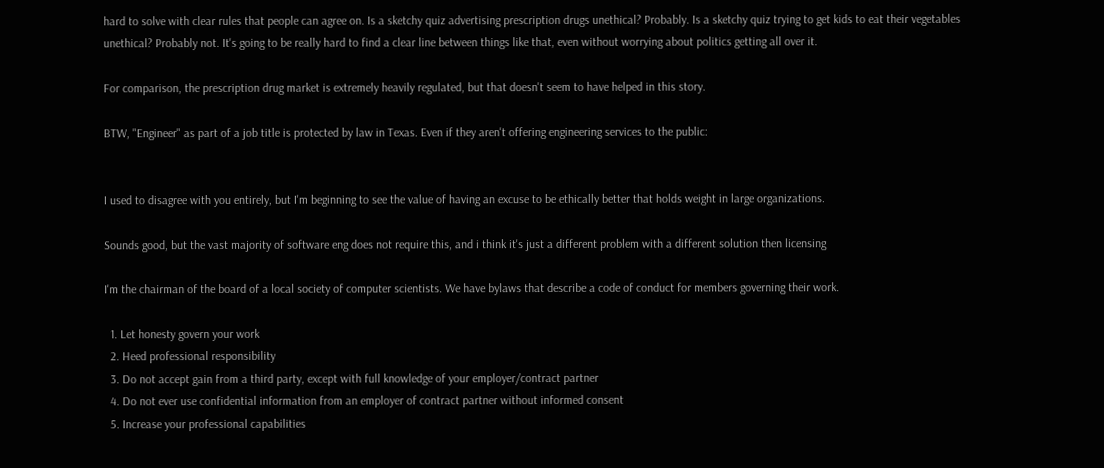hard to solve with clear rules that people can agree on. Is a sketchy quiz advertising prescription drugs unethical? Probably. Is a sketchy quiz trying to get kids to eat their vegetables unethical? Probably not. It's going to be really hard to find a clear line between things like that, even without worrying about politics getting all over it.

For comparison, the prescription drug market is extremely heavily regulated, but that doesn't seem to have helped in this story.

BTW, "Engineer" as part of a job title is protected by law in Texas. Even if they aren't offering engineering services to the public:


I used to disagree with you entirely, but I'm beginning to see the value of having an excuse to be ethically better that holds weight in large organizations.

Sounds good, but the vast majority of software eng does not require this, and i think it's just a different problem with a different solution then licensing

I'm the chairman of the board of a local society of computer scientists. We have bylaws that describe a code of conduct for members governing their work.

  1. Let honesty govern your work
  2. Heed professional responsibility
  3. Do not accept gain from a third party, except with full knowledge of your employer/contract partner
  4. Do not ever use confidential information from an employer of contract partner without informed consent
  5. Increase your professional capabilities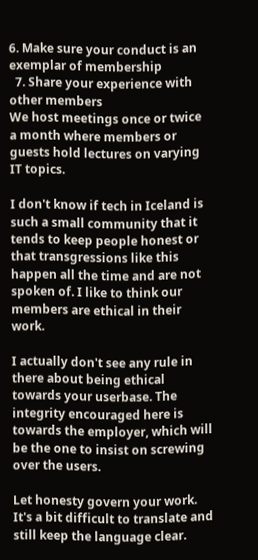6. Make sure your conduct is an exemplar of membership
  7. Share your experience with other members
We host meetings once or twice a month where members or guests hold lectures on varying IT topics.

I don't know if tech in Iceland is such a small community that it tends to keep people honest or that transgressions like this happen all the time and are not spoken of. I like to think our members are ethical in their work.

I actually don't see any rule in there about being ethical towards your userbase. The integrity encouraged here is towards the employer, which will be the one to insist on screwing over the users.

Let honesty govern your work. It's a bit difficult to translate and still keep the language clear.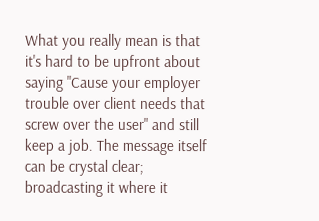What you really mean is that it's hard to be upfront about saying "Cause your employer trouble over client needs that screw over the user" and still keep a job. The message itself can be crystal clear; broadcasting it where it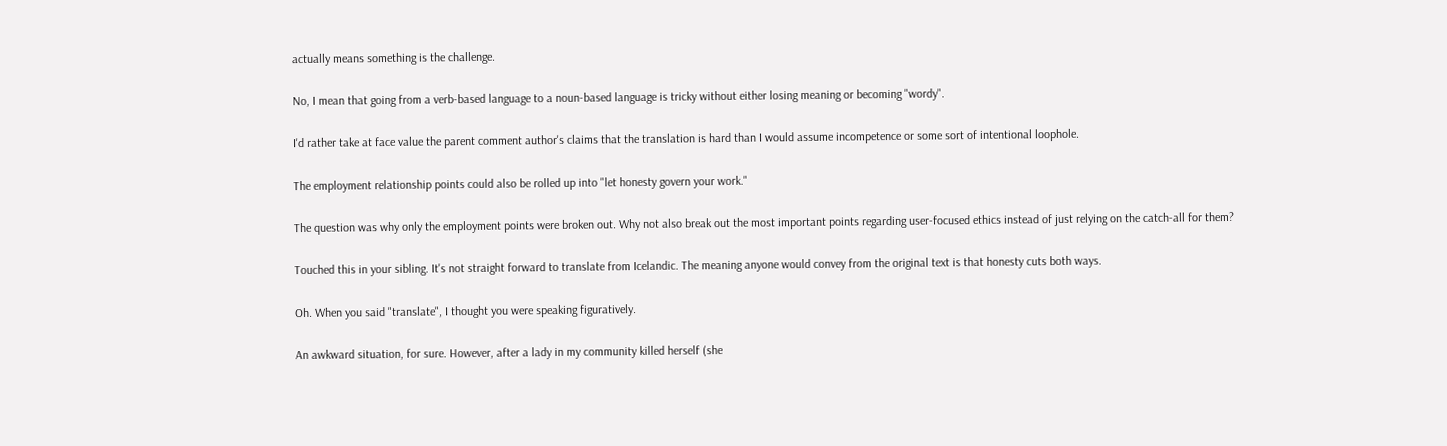actually means something is the challenge.

No, I mean that going from a verb-based language to a noun-based language is tricky without either losing meaning or becoming "wordy".

I'd rather take at face value the parent comment author's claims that the translation is hard than I would assume incompetence or some sort of intentional loophole.

The employment relationship points could also be rolled up into "let honesty govern your work."

The question was why only the employment points were broken out. Why not also break out the most important points regarding user-focused ethics instead of just relying on the catch-all for them?

Touched this in your sibling. It's not straight forward to translate from Icelandic. The meaning anyone would convey from the original text is that honesty cuts both ways.

Oh. When you said "translate", I thought you were speaking figuratively.

An awkward situation, for sure. However, after a lady in my community killed herself (she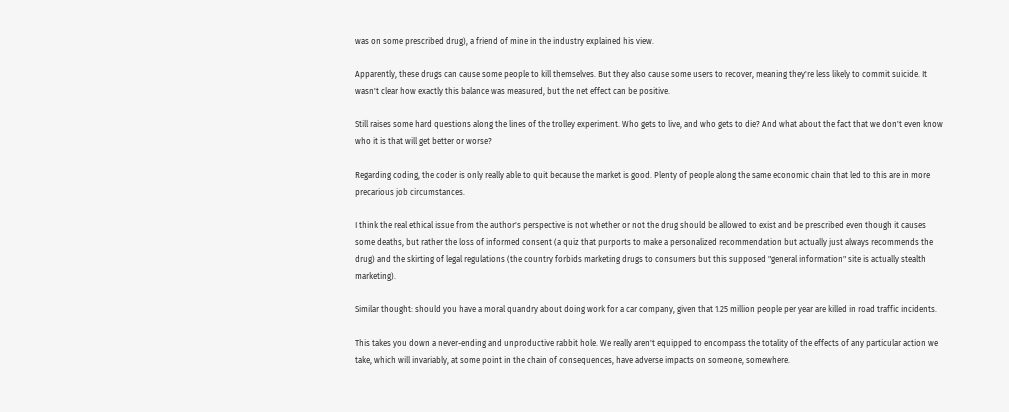was on some prescribed drug), a friend of mine in the industry explained his view.

Apparently, these drugs can cause some people to kill themselves. But they also cause some users to recover, meaning they're less likely to commit suicide. It wasn't clear how exactly this balance was measured, but the net effect can be positive.

Still raises some hard questions along the lines of the trolley experiment. Who gets to live, and who gets to die? And what about the fact that we don't even know who it is that will get better or worse?

Regarding coding, the coder is only really able to quit because the market is good. Plenty of people along the same economic chain that led to this are in more precarious job circumstances.

I think the real ethical issue from the author's perspective is not whether or not the drug should be allowed to exist and be prescribed even though it causes some deaths, but rather the loss of informed consent (a quiz that purports to make a personalized recommendation but actually just always recommends the drug) and the skirting of legal regulations (the country forbids marketing drugs to consumers but this supposed "general information" site is actually stealth marketing).

Similar thought: should you have a moral quandry about doing work for a car company, given that 1.25 million people per year are killed in road traffic incidents.

This takes you down a never-ending and unproductive rabbit hole. We really aren't equipped to encompass the totality of the effects of any particular action we take, which will invariably, at some point in the chain of consequences, have adverse impacts on someone, somewhere.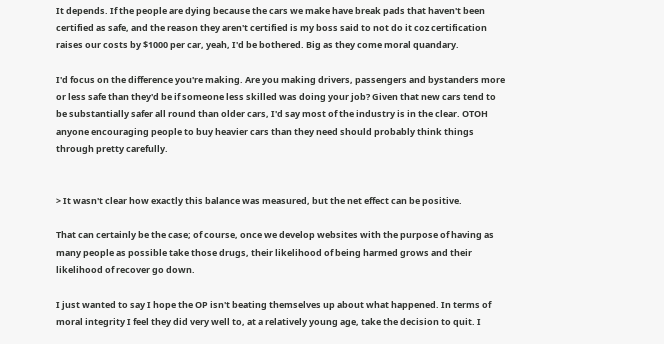It depends. If the people are dying because the cars we make have break pads that haven't been certified as safe, and the reason they aren't certified is my boss said to not do it coz certification raises our costs by $1000 per car, yeah, I'd be bothered. Big as they come moral quandary.

I'd focus on the difference you're making. Are you making drivers, passengers and bystanders more or less safe than they'd be if someone less skilled was doing your job? Given that new cars tend to be substantially safer all round than older cars, I'd say most of the industry is in the clear. OTOH anyone encouraging people to buy heavier cars than they need should probably think things through pretty carefully.


> It wasn't clear how exactly this balance was measured, but the net effect can be positive.

That can certainly be the case; of course, once we develop websites with the purpose of having as many people as possible take those drugs, their likelihood of being harmed grows and their likelihood of recover go down.

I just wanted to say I hope the OP isn't beating themselves up about what happened. In terms of moral integrity I feel they did very well to, at a relatively young age, take the decision to quit. I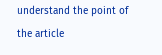understand the point of the article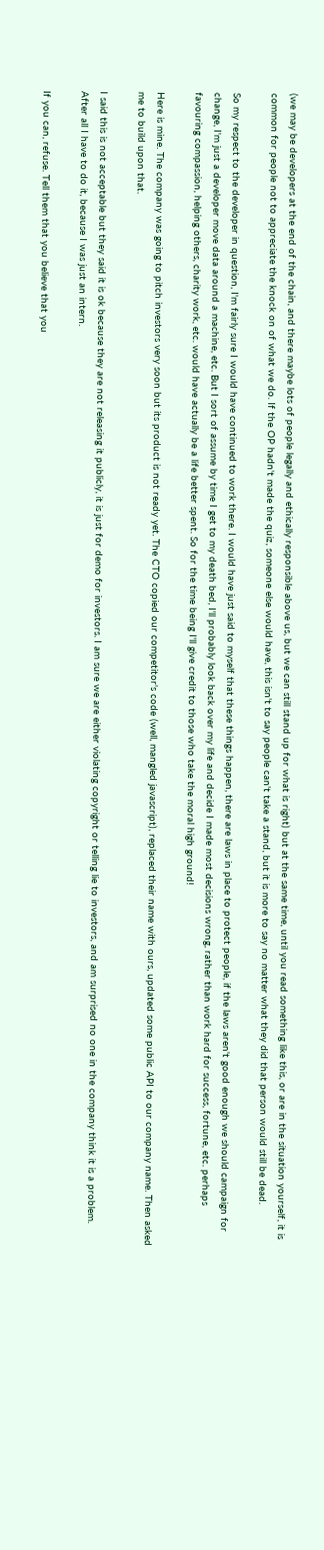(we may be developers at the end of the chain, and there maybe lots of people legally and ethically responsible above us, but we can still stand up for what is right) but at the same time, until you read something like this, or are in the situation yourself, it is common for people not to appreciate the knock on of what we do. If the OP hadn't made the quiz, someone else would have, this isn't to say people can't take a stand, but it is more to say no matter what they did that person would still be dead.

So my respect to the developer in question, I'm fairly sure I would have continued to work there. I would have just said to myself that these things happen, there are laws in place to protect people, if the laws aren't good enough we should campaign for change, I'm just a developer move data around a machine, etc. But I sort of assume by time I get to my death bed, I'll probably look back over my life and decide I made most decisions wrong, rather than work hard for success, fortune, etc. perhaps favouring compassion, helping others, charity work, etc. would have actually be a life better spent. So for the time being I'll give credit to those who take the moral high ground!

Here is mine. The company was going to pitch investors very soon but its product is not ready yet. The CTO copied our competitor's code (well, mangled javascript), replaced their name with ours, updated some public API to our company name. Then asked me to build upon that.

I said this is not acceptable but they said it is ok because they are not releasing it publicly, it is just for demo for investors. I am sure we are either violating copyright or telling lie to investors, and am surprised no one in the company think it is a problem. After all I have to do it, because I was just an intern.

If you can, refuse. Tell them that you believe that you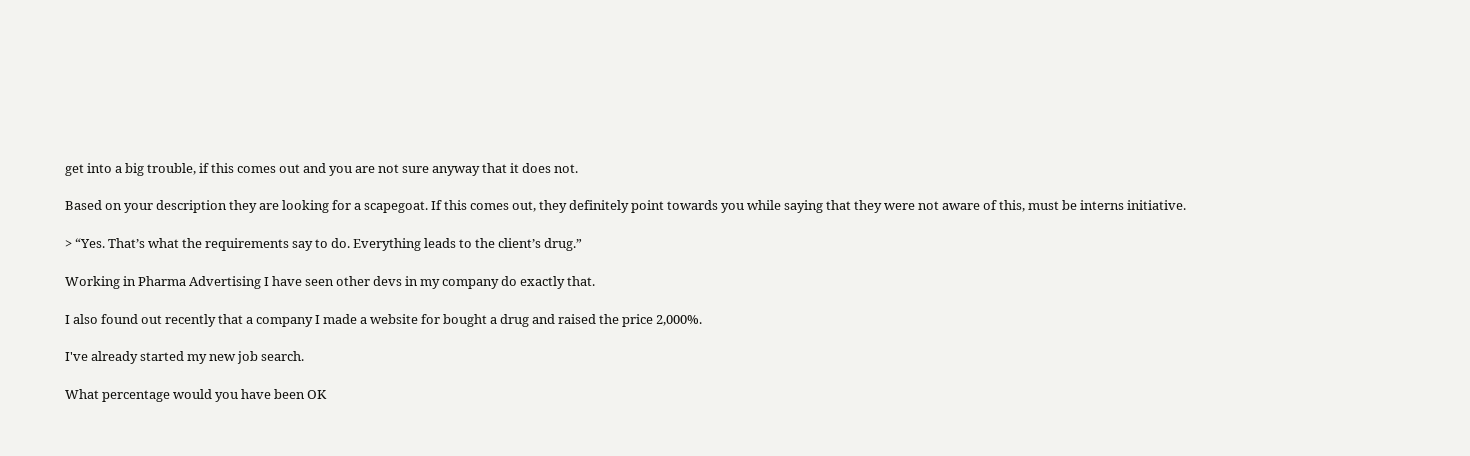get into a big trouble, if this comes out and you are not sure anyway that it does not.

Based on your description they are looking for a scapegoat. If this comes out, they definitely point towards you while saying that they were not aware of this, must be interns initiative.

> “Yes. That’s what the requirements say to do. Everything leads to the client’s drug.”

Working in Pharma Advertising I have seen other devs in my company do exactly that.

I also found out recently that a company I made a website for bought a drug and raised the price 2,000%.

I've already started my new job search.

What percentage would you have been OK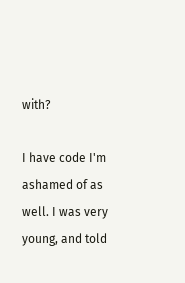with?

I have code I'm ashamed of as well. I was very young, and told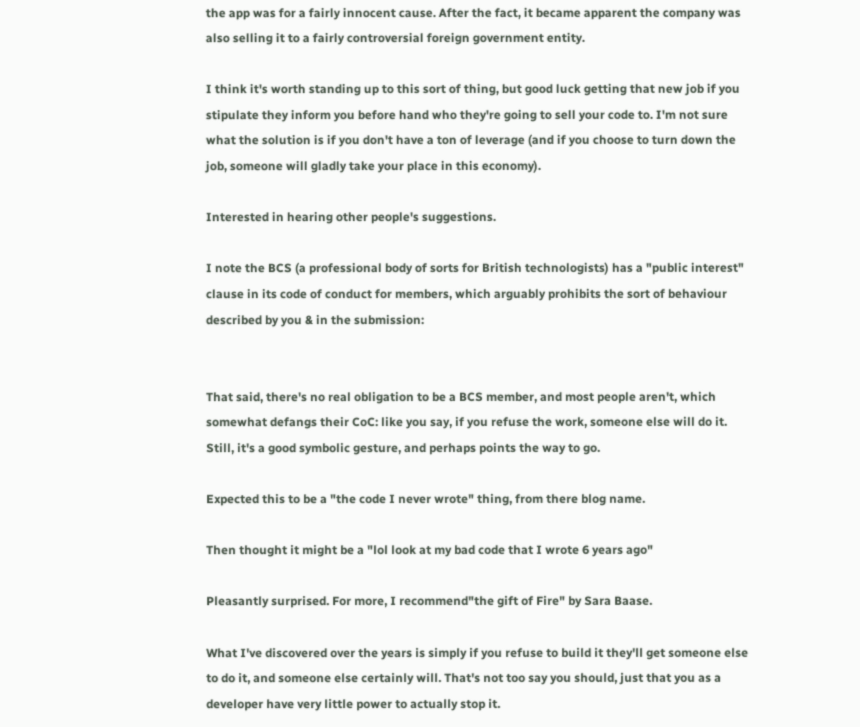the app was for a fairly innocent cause. After the fact, it became apparent the company was also selling it to a fairly controversial foreign government entity.

I think it's worth standing up to this sort of thing, but good luck getting that new job if you stipulate they inform you before hand who they're going to sell your code to. I'm not sure what the solution is if you don't have a ton of leverage (and if you choose to turn down the job, someone will gladly take your place in this economy).

Interested in hearing other people's suggestions.

I note the BCS (a professional body of sorts for British technologists) has a "public interest" clause in its code of conduct for members, which arguably prohibits the sort of behaviour described by you & in the submission:


That said, there's no real obligation to be a BCS member, and most people aren't, which somewhat defangs their CoC: like you say, if you refuse the work, someone else will do it. Still, it's a good symbolic gesture, and perhaps points the way to go.

Expected this to be a "the code I never wrote" thing, from there blog name.

Then thought it might be a "lol look at my bad code that I wrote 6 years ago"

Pleasantly surprised. For more, I recommend"the gift of Fire" by Sara Baase.

What I've discovered over the years is simply if you refuse to build it they'll get someone else to do it, and someone else certainly will. That's not too say you should, just that you as a developer have very little power to actually stop it.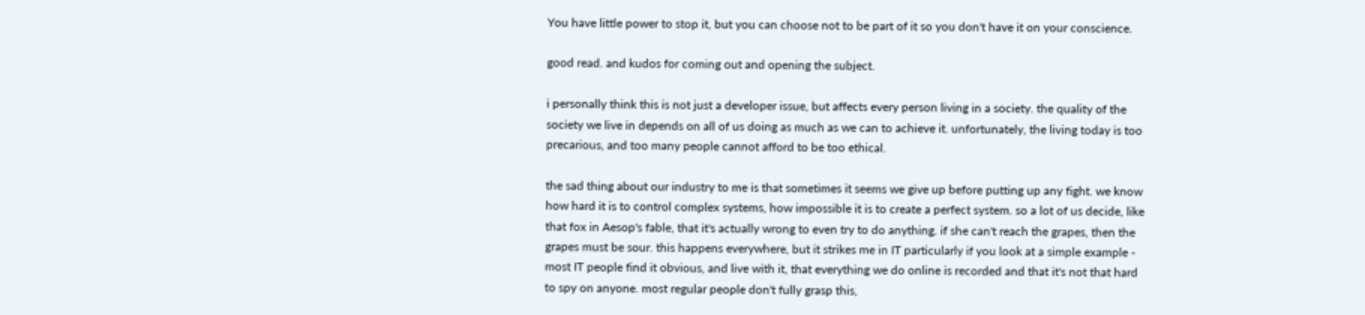You have little power to stop it, but you can choose not to be part of it so you don't have it on your conscience.

good read. and kudos for coming out and opening the subject.

i personally think this is not just a developer issue, but affects every person living in a society. the quality of the society we live in depends on all of us doing as much as we can to achieve it. unfortunately, the living today is too precarious, and too many people cannot afford to be too ethical.

the sad thing about our industry to me is that sometimes it seems we give up before putting up any fight. we know how hard it is to control complex systems, how impossible it is to create a perfect system. so a lot of us decide, like that fox in Aesop's fable, that it's actually wrong to even try to do anything. if she can't reach the grapes, then the grapes must be sour. this happens everywhere, but it strikes me in IT particularly if you look at a simple example - most IT people find it obvious, and live with it, that everything we do online is recorded and that it's not that hard to spy on anyone. most regular people don't fully grasp this,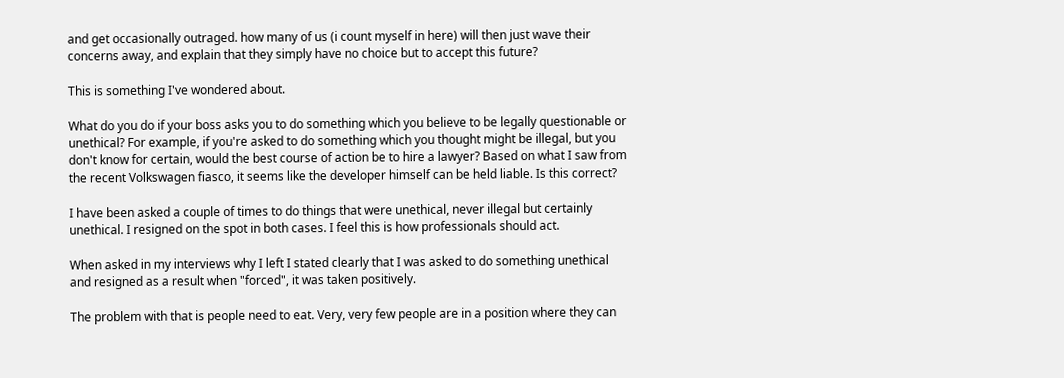and get occasionally outraged. how many of us (i count myself in here) will then just wave their concerns away, and explain that they simply have no choice but to accept this future?

This is something I've wondered about.

What do you do if your boss asks you to do something which you believe to be legally questionable or unethical? For example, if you're asked to do something which you thought might be illegal, but you don't know for certain, would the best course of action be to hire a lawyer? Based on what I saw from the recent Volkswagen fiasco, it seems like the developer himself can be held liable. Is this correct?

I have been asked a couple of times to do things that were unethical, never illegal but certainly unethical. I resigned on the spot in both cases. I feel this is how professionals should act.

When asked in my interviews why I left I stated clearly that I was asked to do something unethical and resigned as a result when "forced", it was taken positively.

The problem with that is people need to eat. Very, very few people are in a position where they can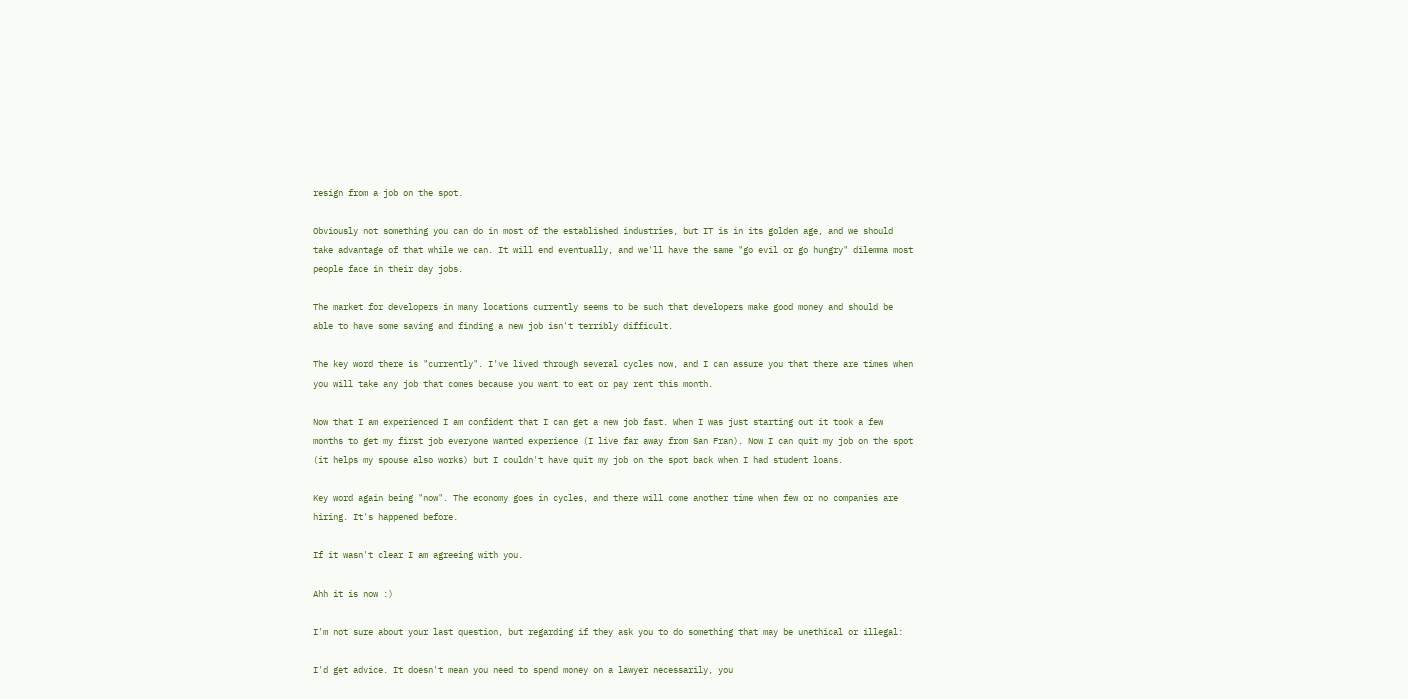resign from a job on the spot.

Obviously not something you can do in most of the established industries, but IT is in its golden age, and we should take advantage of that while we can. It will end eventually, and we'll have the same "go evil or go hungry" dilemma most people face in their day jobs.

The market for developers in many locations currently seems to be such that developers make good money and should be able to have some saving and finding a new job isn't terribly difficult.

The key word there is "currently". I've lived through several cycles now, and I can assure you that there are times when you will take any job that comes because you want to eat or pay rent this month.

Now that I am experienced I am confident that I can get a new job fast. When I was just starting out it took a few months to get my first job everyone wanted experience (I live far away from San Fran). Now I can quit my job on the spot (it helps my spouse also works) but I couldn't have quit my job on the spot back when I had student loans.

Key word again being "now". The economy goes in cycles, and there will come another time when few or no companies are hiring. It's happened before.

If it wasn't clear I am agreeing with you.

Ahh it is now :)

I'm not sure about your last question, but regarding if they ask you to do something that may be unethical or illegal:

I'd get advice. It doesn't mean you need to spend money on a lawyer necessarily, you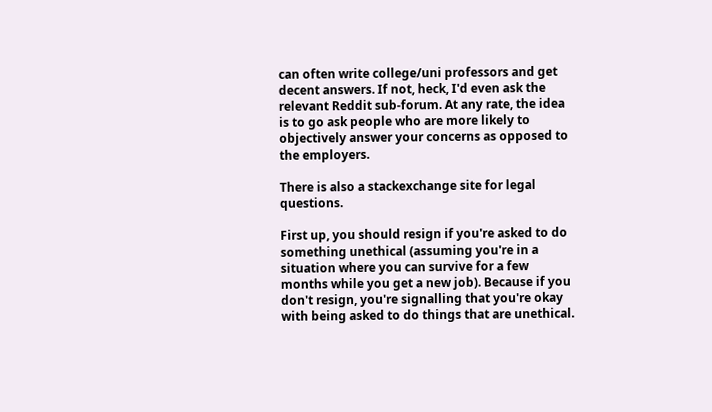can often write college/uni professors and get decent answers. If not, heck, I'd even ask the relevant Reddit sub-forum. At any rate, the idea is to go ask people who are more likely to objectively answer your concerns as opposed to the employers.

There is also a stackexchange site for legal questions.

First up, you should resign if you're asked to do something unethical (assuming you're in a situation where you can survive for a few months while you get a new job). Because if you don't resign, you're signalling that you're okay with being asked to do things that are unethical.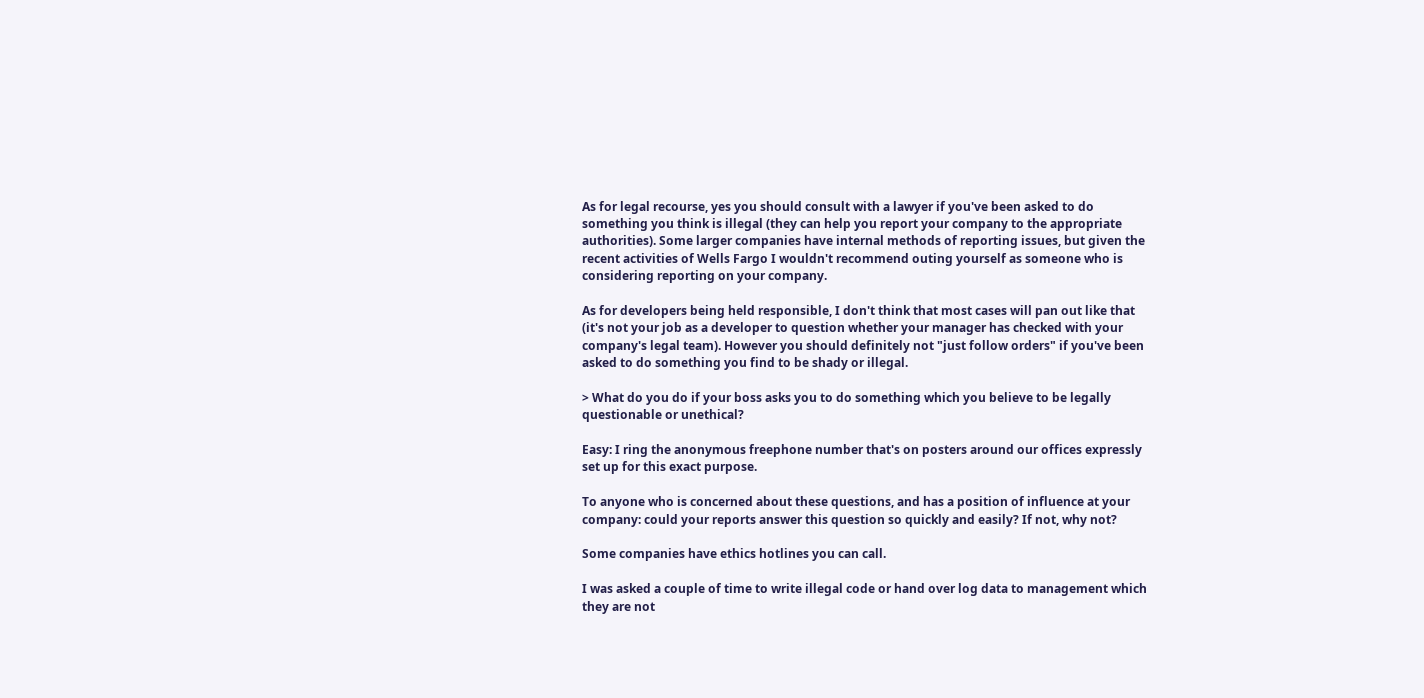As for legal recourse, yes you should consult with a lawyer if you've been asked to do something you think is illegal (they can help you report your company to the appropriate authorities). Some larger companies have internal methods of reporting issues, but given the recent activities of Wells Fargo I wouldn't recommend outing yourself as someone who is considering reporting on your company.

As for developers being held responsible, I don't think that most cases will pan out like that (it's not your job as a developer to question whether your manager has checked with your company's legal team). However you should definitely not "just follow orders" if you've been asked to do something you find to be shady or illegal.

> What do you do if your boss asks you to do something which you believe to be legally questionable or unethical?

Easy: I ring the anonymous freephone number that's on posters around our offices expressly set up for this exact purpose.

To anyone who is concerned about these questions, and has a position of influence at your company: could your reports answer this question so quickly and easily? If not, why not?

Some companies have ethics hotlines you can call.

I was asked a couple of time to write illegal code or hand over log data to management which they are not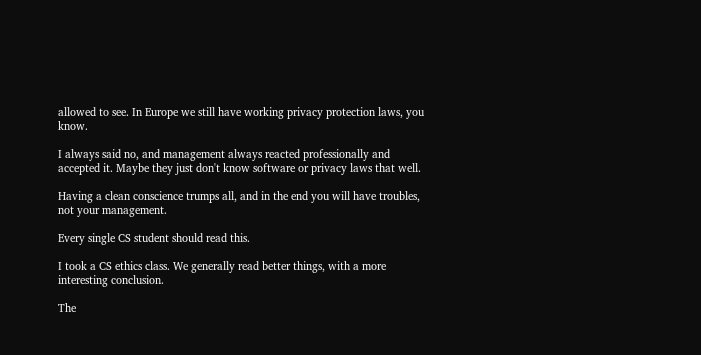allowed to see. In Europe we still have working privacy protection laws, you know.

I always said no, and management always reacted professionally and accepted it. Maybe they just don't know software or privacy laws that well.

Having a clean conscience trumps all, and in the end you will have troubles, not your management.

Every single CS student should read this.

I took a CS ethics class. We generally read better things, with a more interesting conclusion.

The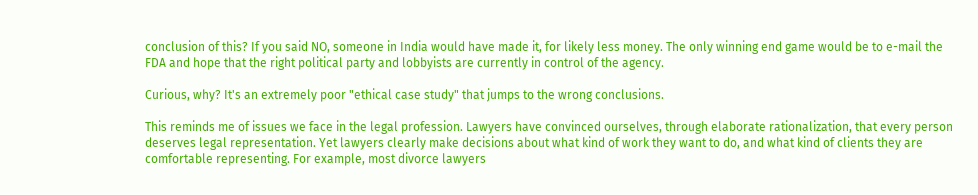conclusion of this? If you said NO, someone in India would have made it, for likely less money. The only winning end game would be to e-mail the FDA and hope that the right political party and lobbyists are currently in control of the agency.

Curious, why? It's an extremely poor "ethical case study" that jumps to the wrong conclusions.

This reminds me of issues we face in the legal profession. Lawyers have convinced ourselves, through elaborate rationalization, that every person deserves legal representation. Yet lawyers clearly make decisions about what kind of work they want to do, and what kind of clients they are comfortable representing. For example, most divorce lawyers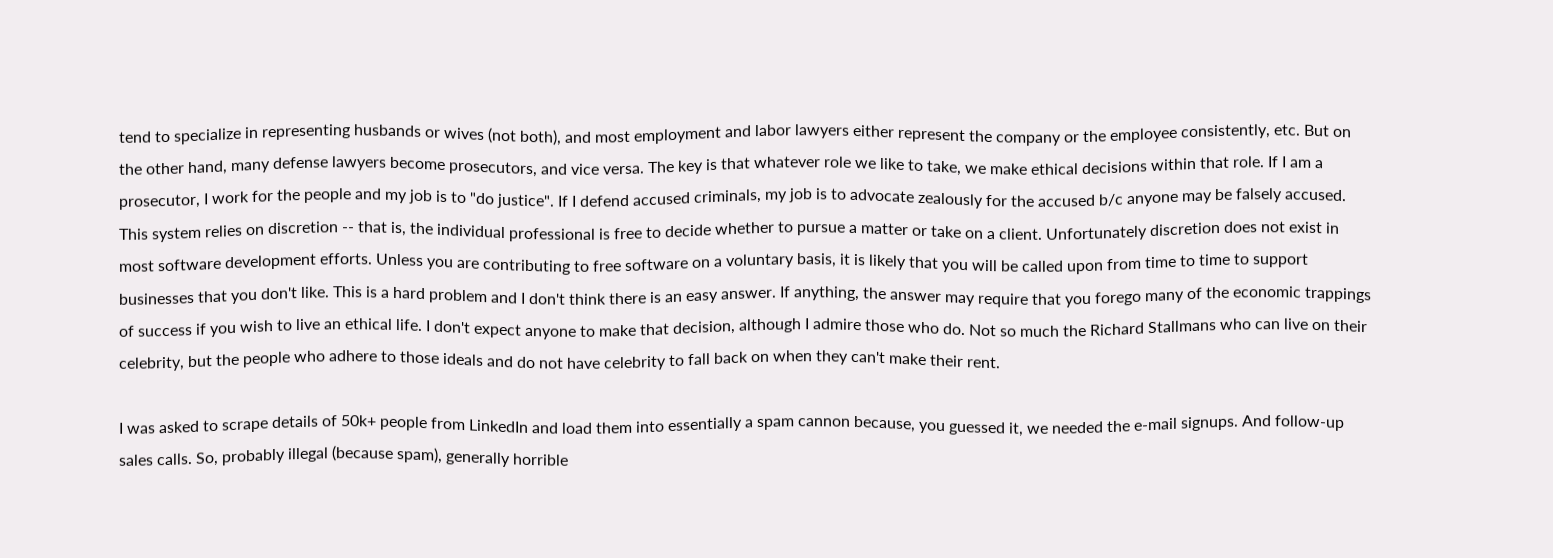tend to specialize in representing husbands or wives (not both), and most employment and labor lawyers either represent the company or the employee consistently, etc. But on the other hand, many defense lawyers become prosecutors, and vice versa. The key is that whatever role we like to take, we make ethical decisions within that role. If I am a prosecutor, I work for the people and my job is to "do justice". If I defend accused criminals, my job is to advocate zealously for the accused b/c anyone may be falsely accused. This system relies on discretion -- that is, the individual professional is free to decide whether to pursue a matter or take on a client. Unfortunately discretion does not exist in most software development efforts. Unless you are contributing to free software on a voluntary basis, it is likely that you will be called upon from time to time to support businesses that you don't like. This is a hard problem and I don't think there is an easy answer. If anything, the answer may require that you forego many of the economic trappings of success if you wish to live an ethical life. I don't expect anyone to make that decision, although I admire those who do. Not so much the Richard Stallmans who can live on their celebrity, but the people who adhere to those ideals and do not have celebrity to fall back on when they can't make their rent.

I was asked to scrape details of 50k+ people from LinkedIn and load them into essentially a spam cannon because, you guessed it, we needed the e-mail signups. And follow-up sales calls. So, probably illegal (because spam), generally horrible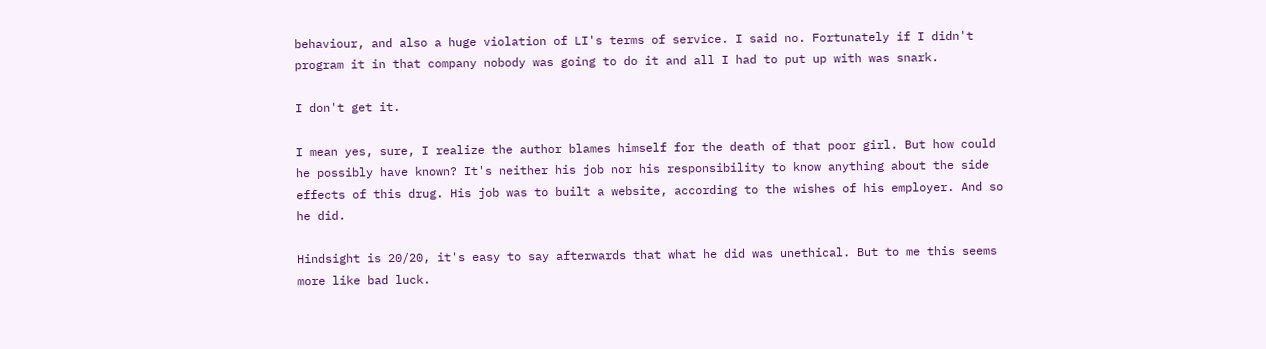behaviour, and also a huge violation of LI's terms of service. I said no. Fortunately if I didn't program it in that company nobody was going to do it and all I had to put up with was snark.

I don't get it.

I mean yes, sure, I realize the author blames himself for the death of that poor girl. But how could he possibly have known? It's neither his job nor his responsibility to know anything about the side effects of this drug. His job was to built a website, according to the wishes of his employer. And so he did.

Hindsight is 20/20, it's easy to say afterwards that what he did was unethical. But to me this seems more like bad luck.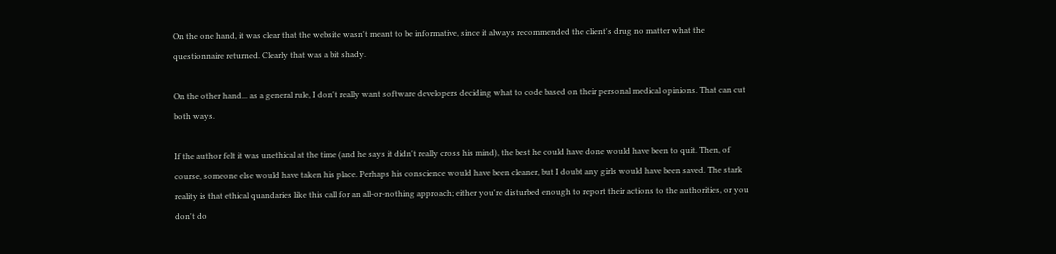On the one hand, it was clear that the website wasn't meant to be informative, since it always recommended the client's drug no matter what the questionnaire returned. Clearly that was a bit shady.

On the other hand... as a general rule, I don't really want software developers deciding what to code based on their personal medical opinions. That can cut both ways.

If the author felt it was unethical at the time (and he says it didn't really cross his mind), the best he could have done would have been to quit. Then, of course, someone else would have taken his place. Perhaps his conscience would have been cleaner, but I doubt any girls would have been saved. The stark reality is that ethical quandaries like this call for an all-or-nothing approach; either you're disturbed enough to report their actions to the authorities, or you don't do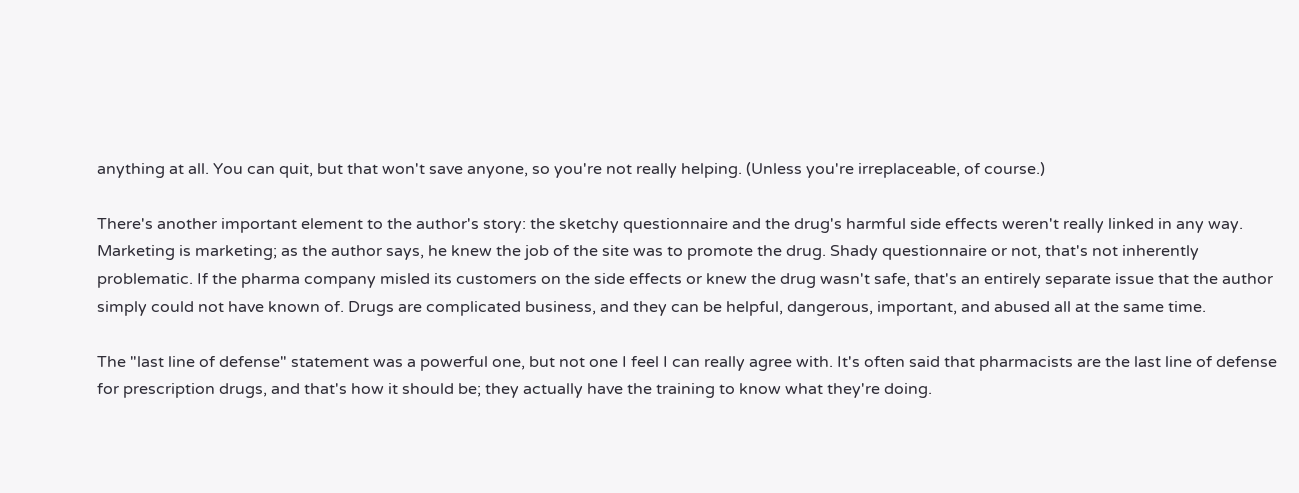anything at all. You can quit, but that won't save anyone, so you're not really helping. (Unless you're irreplaceable, of course.)

There's another important element to the author's story: the sketchy questionnaire and the drug's harmful side effects weren't really linked in any way. Marketing is marketing; as the author says, he knew the job of the site was to promote the drug. Shady questionnaire or not, that's not inherently problematic. If the pharma company misled its customers on the side effects or knew the drug wasn't safe, that's an entirely separate issue that the author simply could not have known of. Drugs are complicated business, and they can be helpful, dangerous, important, and abused all at the same time.

The "last line of defense" statement was a powerful one, but not one I feel I can really agree with. It's often said that pharmacists are the last line of defense for prescription drugs, and that's how it should be; they actually have the training to know what they're doing.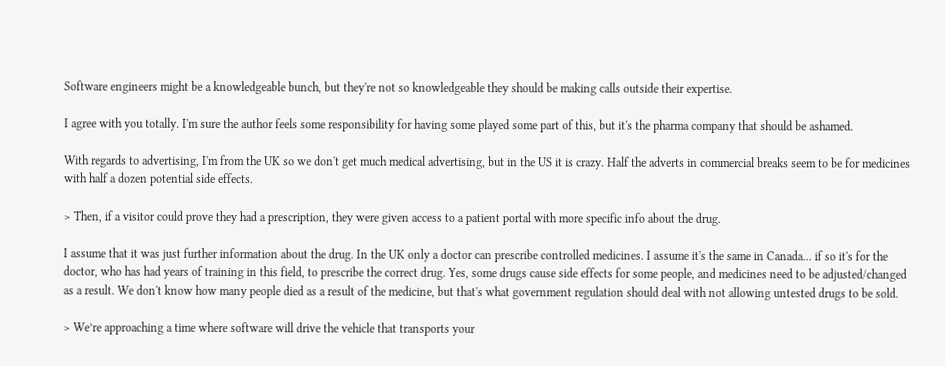Software engineers might be a knowledgeable bunch, but they're not so knowledgeable they should be making calls outside their expertise.

I agree with you totally. I'm sure the author feels some responsibility for having some played some part of this, but it's the pharma company that should be ashamed.

With regards to advertising, I'm from the UK so we don't get much medical advertising, but in the US it is crazy. Half the adverts in commercial breaks seem to be for medicines with half a dozen potential side effects.

> Then, if a visitor could prove they had a prescription, they were given access to a patient portal with more specific info about the drug.

I assume that it was just further information about the drug. In the UK only a doctor can prescribe controlled medicines. I assume it's the same in Canada... if so it's for the doctor, who has had years of training in this field, to prescribe the correct drug. Yes, some drugs cause side effects for some people, and medicines need to be adjusted/changed as a result. We don't know how many people died as a result of the medicine, but that's what government regulation should deal with not allowing untested drugs to be sold.

> We’re approaching a time where software will drive the vehicle that transports your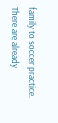family to soccer practice. There are already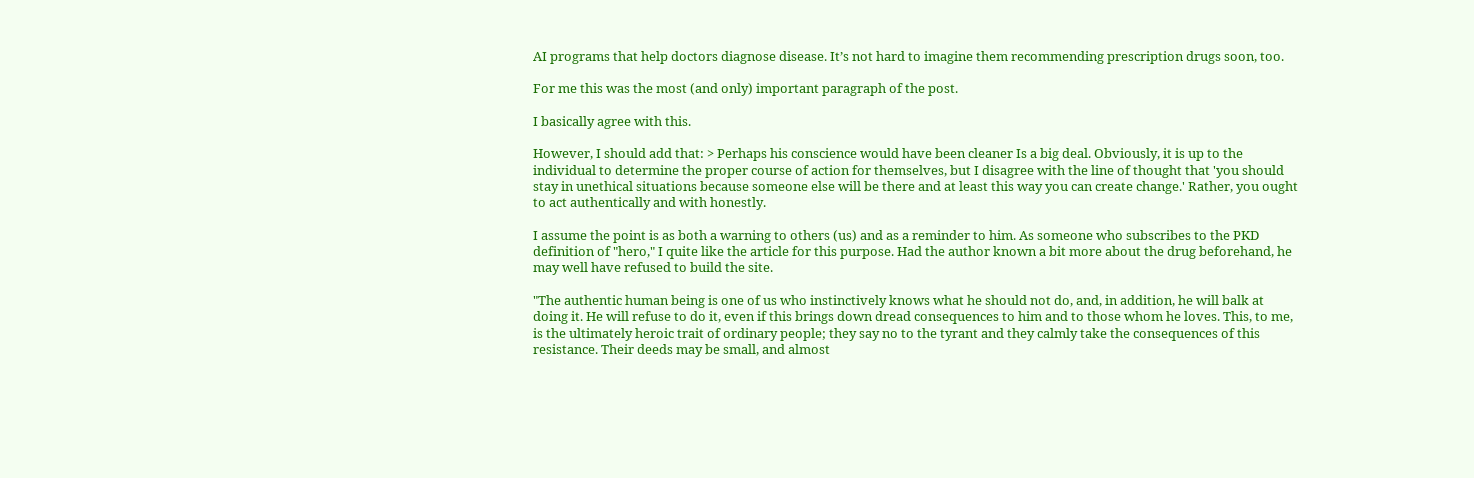AI programs that help doctors diagnose disease. It’s not hard to imagine them recommending prescription drugs soon, too.

For me this was the most (and only) important paragraph of the post.

I basically agree with this.

However, I should add that: > Perhaps his conscience would have been cleaner Is a big deal. Obviously, it is up to the individual to determine the proper course of action for themselves, but I disagree with the line of thought that 'you should stay in unethical situations because someone else will be there and at least this way you can create change.' Rather, you ought to act authentically and with honestly.

I assume the point is as both a warning to others (us) and as a reminder to him. As someone who subscribes to the PKD definition of "hero," I quite like the article for this purpose. Had the author known a bit more about the drug beforehand, he may well have refused to build the site.

"The authentic human being is one of us who instinctively knows what he should not do, and, in addition, he will balk at doing it. He will refuse to do it, even if this brings down dread consequences to him and to those whom he loves. This, to me, is the ultimately heroic trait of ordinary people; they say no to the tyrant and they calmly take the consequences of this resistance. Their deeds may be small, and almost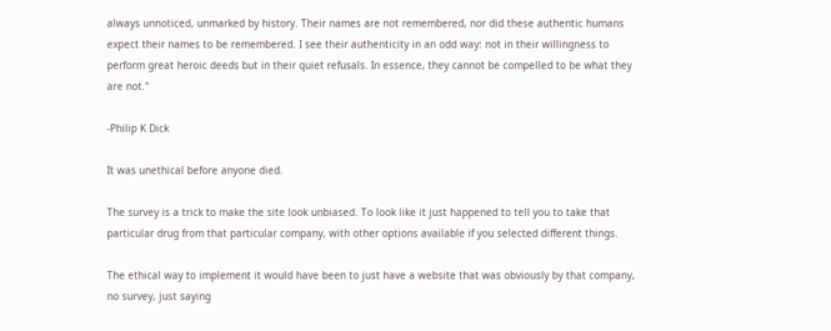always unnoticed, unmarked by history. Their names are not remembered, nor did these authentic humans expect their names to be remembered. I see their authenticity in an odd way: not in their willingness to perform great heroic deeds but in their quiet refusals. In essence, they cannot be compelled to be what they are not."

-Philip K Dick

It was unethical before anyone died.

The survey is a trick to make the site look unbiased. To look like it just happened to tell you to take that particular drug from that particular company, with other options available if you selected different things.

The ethical way to implement it would have been to just have a website that was obviously by that company, no survey, just saying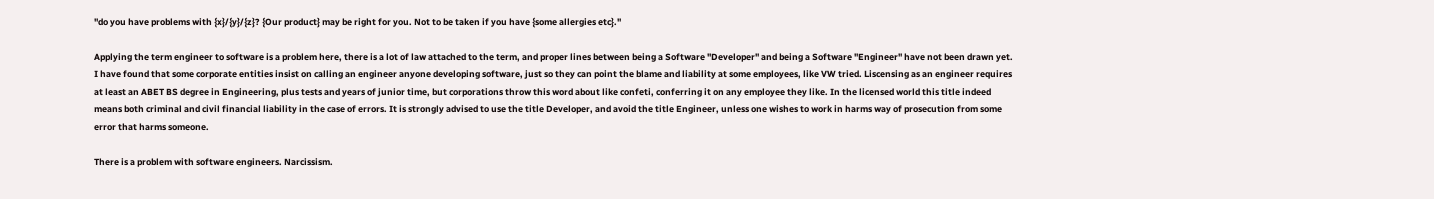"do you have problems with {x}/{y}/{z}? {Our product} may be right for you. Not to be taken if you have {some allergies etc}."

Applying the term engineer to software is a problem here, there is a lot of law attached to the term, and proper lines between being a Software "Developer" and being a Software "Engineer" have not been drawn yet. I have found that some corporate entities insist on calling an engineer anyone developing software, just so they can point the blame and liability at some employees, like VW tried. Liscensing as an engineer requires at least an ABET BS degree in Engineering, plus tests and years of junior time, but corporations throw this word about like confeti, conferring it on any employee they like. In the licensed world this title indeed means both criminal and civil financial liability in the case of errors. It is strongly advised to use the title Developer, and avoid the title Engineer, unless one wishes to work in harms way of prosecution from some error that harms someone.

There is a problem with software engineers. Narcissism.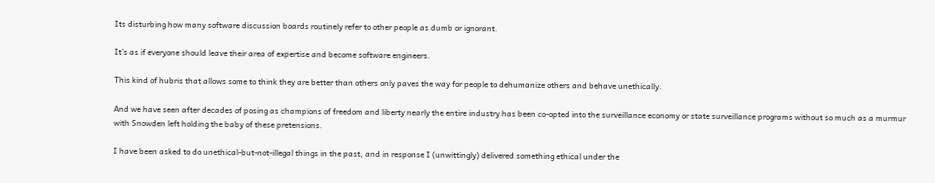Its disturbing how many software discussion boards routinely refer to other people as dumb or ignorant.

It's as if everyone should leave their area of expertise and become software engineers.

This kind of hubris that allows some to think they are better than others only paves the way for people to dehumanize others and behave unethically.

And we have seen after decades of posing as champions of freedom and liberty nearly the entire industry has been co-opted into the surveillance economy or state surveillance programs without so much as a murmur with Snowden left holding the baby of these pretensions.

I have been asked to do unethical-but-not-illegal things in the past, and in response I (unwittingly) delivered something ethical under the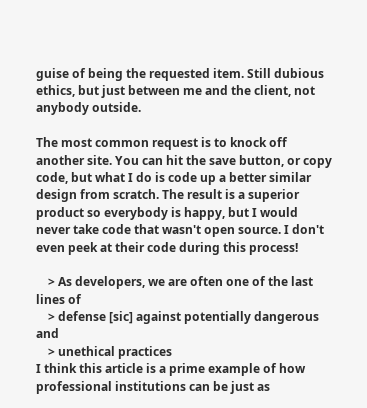guise of being the requested item. Still dubious ethics, but just between me and the client, not anybody outside.

The most common request is to knock off another site. You can hit the save button, or copy code, but what I do is code up a better similar design from scratch. The result is a superior product so everybody is happy, but I would never take code that wasn't open source. I don't even peek at their code during this process!

    > As developers, we are often one of the last lines of
    > defense [sic] against potentially dangerous and
    > unethical practices
I think this article is a prime example of how professional institutions can be just as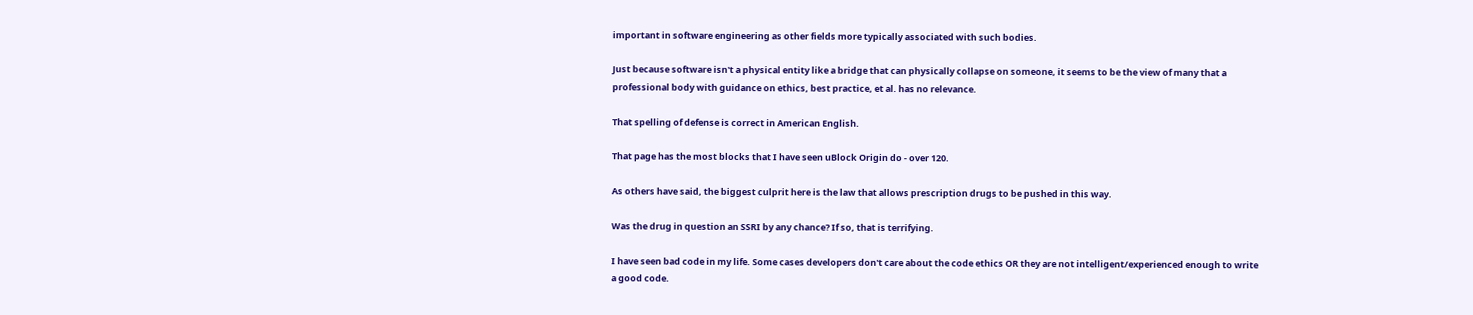important in software engineering as other fields more typically associated with such bodies.

Just because software isn't a physical entity like a bridge that can physically collapse on someone, it seems to be the view of many that a professional body with guidance on ethics, best practice, et al. has no relevance.

That spelling of defense is correct in American English.

That page has the most blocks that I have seen uBlock Origin do - over 120.

As others have said, the biggest culprit here is the law that allows prescription drugs to be pushed in this way.

Was the drug in question an SSRI by any chance? If so, that is terrifying.

I have seen bad code in my life. Some cases developers don't care about the code ethics OR they are not intelligent/experienced enough to write a good code.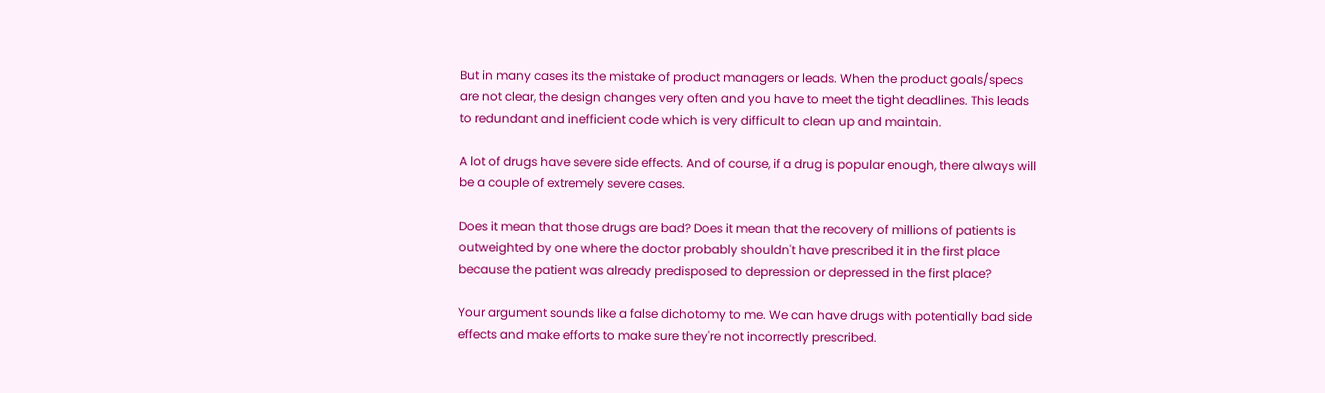But in many cases its the mistake of product managers or leads. When the product goals/specs are not clear, the design changes very often and you have to meet the tight deadlines. This leads to redundant and inefficient code which is very difficult to clean up and maintain.

A lot of drugs have severe side effects. And of course, if a drug is popular enough, there always will be a couple of extremely severe cases.

Does it mean that those drugs are bad? Does it mean that the recovery of millions of patients is outweighted by one where the doctor probably shouldn't have prescribed it in the first place because the patient was already predisposed to depression or depressed in the first place?

Your argument sounds like a false dichotomy to me. We can have drugs with potentially bad side effects and make efforts to make sure they're not incorrectly prescribed.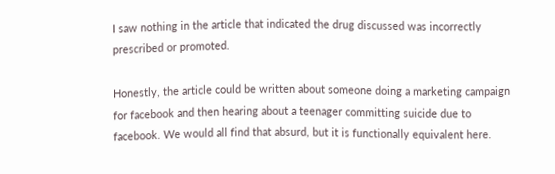I saw nothing in the article that indicated the drug discussed was incorrectly prescribed or promoted.

Honestly, the article could be written about someone doing a marketing campaign for facebook and then hearing about a teenager committing suicide due to facebook. We would all find that absurd, but it is functionally equivalent here.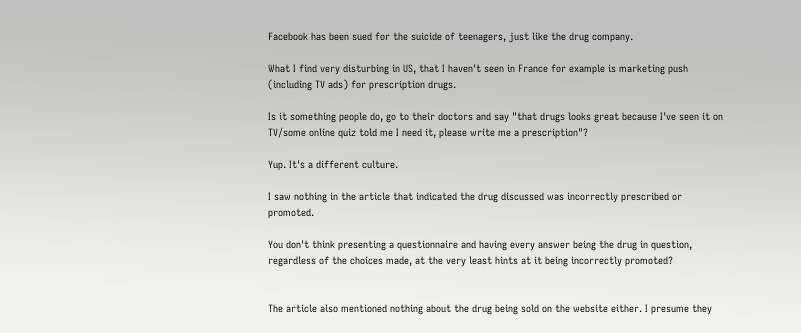Facebook has been sued for the suicide of teenagers, just like the drug company.

What I find very disturbing in US, that I haven't seen in France for example is marketing push (including TV ads) for prescription drugs.

Is it something people do, go to their doctors and say "that drugs looks great because I've seen it on TV/some online quiz told me I need it, please write me a prescription"?

Yup. It's a different culture.

I saw nothing in the article that indicated the drug discussed was incorrectly prescribed or promoted.

You don't think presenting a questionnaire and having every answer being the drug in question, regardless of the choices made, at the very least hints at it being incorrectly promoted?


The article also mentioned nothing about the drug being sold on the website either. I presume they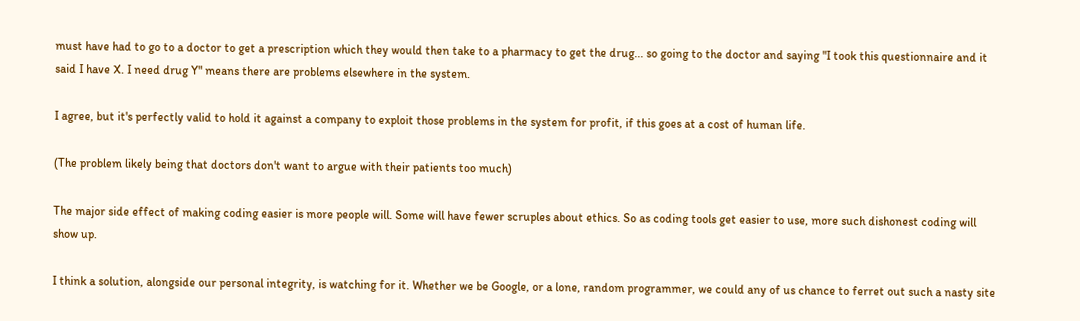must have had to go to a doctor to get a prescription which they would then take to a pharmacy to get the drug... so going to the doctor and saying "I took this questionnaire and it said I have X. I need drug Y" means there are problems elsewhere in the system.

I agree, but it's perfectly valid to hold it against a company to exploit those problems in the system for profit, if this goes at a cost of human life.

(The problem likely being that doctors don't want to argue with their patients too much)

The major side effect of making coding easier is more people will. Some will have fewer scruples about ethics. So as coding tools get easier to use, more such dishonest coding will show up.

I think a solution, alongside our personal integrity, is watching for it. Whether we be Google, or a lone, random programmer, we could any of us chance to ferret out such a nasty site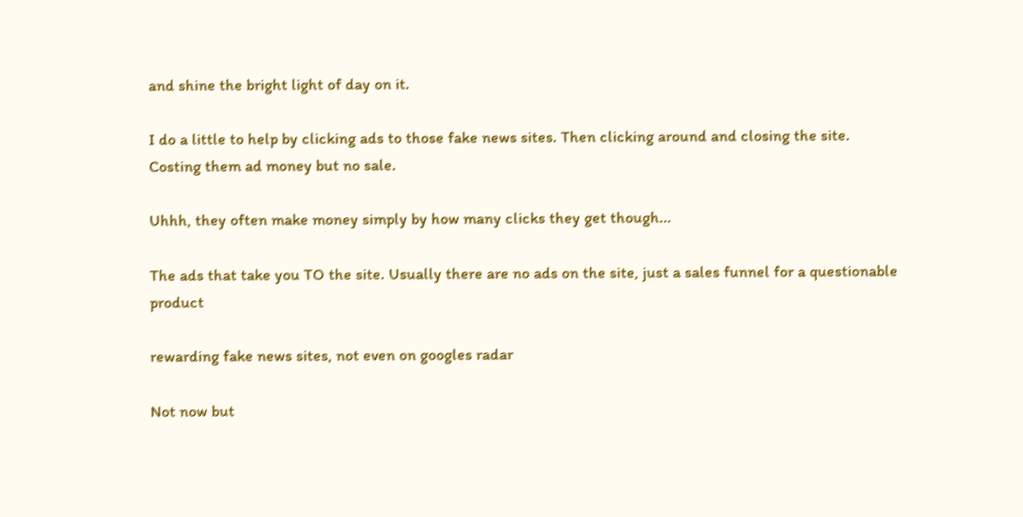and shine the bright light of day on it.

I do a little to help by clicking ads to those fake news sites. Then clicking around and closing the site. Costing them ad money but no sale.

Uhhh, they often make money simply by how many clicks they get though...

The ads that take you TO the site. Usually there are no ads on the site, just a sales funnel for a questionable product

rewarding fake news sites, not even on googles radar

Not now but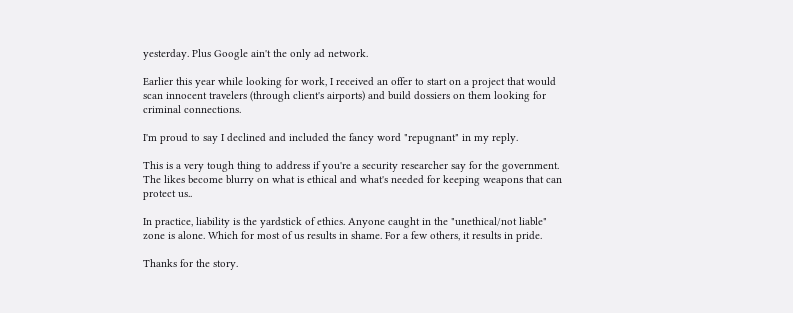yesterday. Plus Google ain't the only ad network.

Earlier this year while looking for work, I received an offer to start on a project that would scan innocent travelers (through client's airports) and build dossiers on them looking for criminal connections.

I'm proud to say I declined and included the fancy word "repugnant" in my reply.

This is a very tough thing to address if you're a security researcher say for the government. The likes become blurry on what is ethical and what's needed for keeping weapons that can protect us..

In practice, liability is the yardstick of ethics. Anyone caught in the "unethical/not liable" zone is alone. Which for most of us results in shame. For a few others, it results in pride.

Thanks for the story.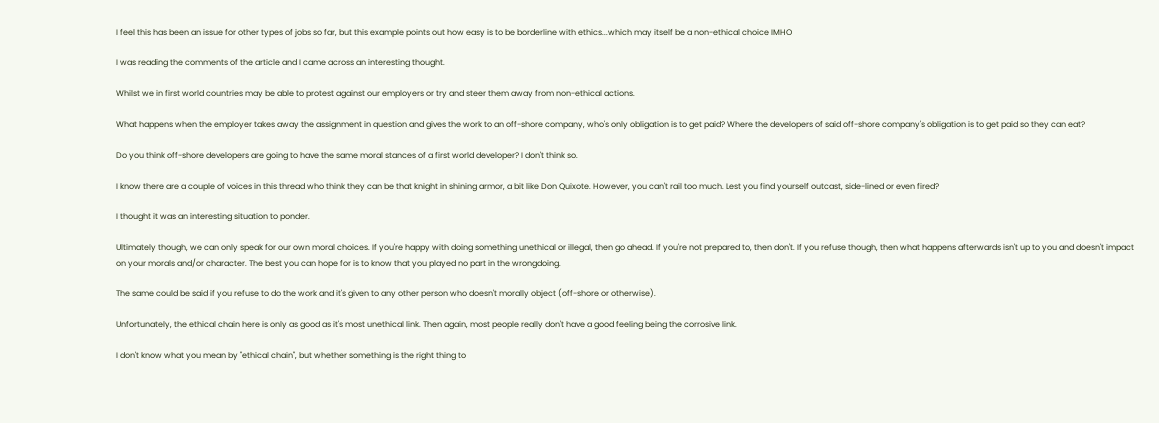I feel this has been an issue for other types of jobs so far, but this example points out how easy is to be borderline with ethics...which may itself be a non-ethical choice IMHO

I was reading the comments of the article and I came across an interesting thought.

Whilst we in first world countries may be able to protest against our employers or try and steer them away from non-ethical actions.

What happens when the employer takes away the assignment in question and gives the work to an off-shore company, who's only obligation is to get paid? Where the developers of said off-shore company's obligation is to get paid so they can eat?

Do you think off-shore developers are going to have the same moral stances of a first world developer? I don't think so.

I know there are a couple of voices in this thread who think they can be that knight in shining armor, a bit like Don Quixote. However, you can't rail too much. Lest you find yourself outcast, side-lined or even fired?

I thought it was an interesting situation to ponder.

Ultimately though, we can only speak for our own moral choices. If you're happy with doing something unethical or illegal, then go ahead. If you're not prepared to, then don't. If you refuse though, then what happens afterwards isn't up to you and doesn't impact on your morals and/or character. The best you can hope for is to know that you played no part in the wrongdoing.

The same could be said if you refuse to do the work and it's given to any other person who doesn't morally object (off-shore or otherwise).

Unfortunately, the ethical chain here is only as good as it's most unethical link. Then again, most people really don't have a good feeling being the corrosive link.

I don't know what you mean by "ethical chain", but whether something is the right thing to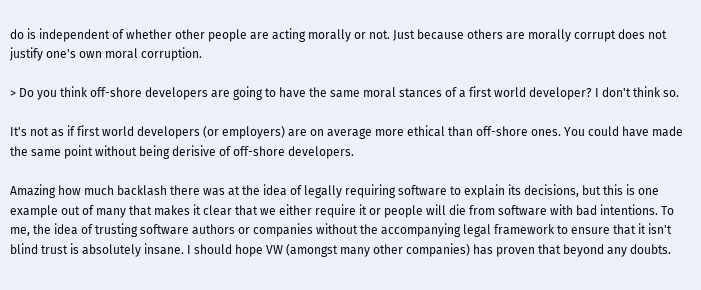do is independent of whether other people are acting morally or not. Just because others are morally corrupt does not justify one's own moral corruption.

> Do you think off-shore developers are going to have the same moral stances of a first world developer? I don't think so.

It's not as if first world developers (or employers) are on average more ethical than off-shore ones. You could have made the same point without being derisive of off-shore developers.

Amazing how much backlash there was at the idea of legally requiring software to explain its decisions, but this is one example out of many that makes it clear that we either require it or people will die from software with bad intentions. To me, the idea of trusting software authors or companies without the accompanying legal framework to ensure that it isn't blind trust is absolutely insane. I should hope VW (amongst many other companies) has proven that beyond any doubts.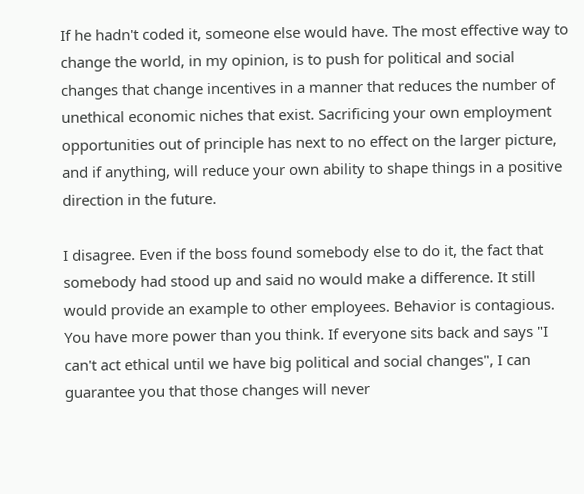If he hadn't coded it, someone else would have. The most effective way to change the world, in my opinion, is to push for political and social changes that change incentives in a manner that reduces the number of unethical economic niches that exist. Sacrificing your own employment opportunities out of principle has next to no effect on the larger picture, and if anything, will reduce your own ability to shape things in a positive direction in the future.

I disagree. Even if the boss found somebody else to do it, the fact that somebody had stood up and said no would make a difference. It still would provide an example to other employees. Behavior is contagious. You have more power than you think. If everyone sits back and says "I can't act ethical until we have big political and social changes", I can guarantee you that those changes will never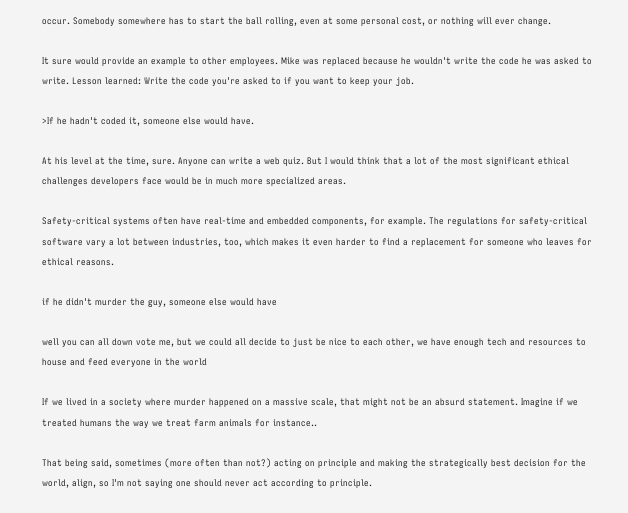occur. Somebody somewhere has to start the ball rolling, even at some personal cost, or nothing will ever change.

It sure would provide an example to other employees. Mike was replaced because he wouldn't write the code he was asked to write. Lesson learned: Write the code you're asked to if you want to keep your job.

>If he hadn't coded it, someone else would have.

At his level at the time, sure. Anyone can write a web quiz. But I would think that a lot of the most significant ethical challenges developers face would be in much more specialized areas.

Safety-critical systems often have real-time and embedded components, for example. The regulations for safety-critical software vary a lot between industries, too, which makes it even harder to find a replacement for someone who leaves for ethical reasons.

if he didn't murder the guy, someone else would have

well you can all down vote me, but we could all decide to just be nice to each other, we have enough tech and resources to house and feed everyone in the world

If we lived in a society where murder happened on a massive scale, that might not be an absurd statement. Imagine if we treated humans the way we treat farm animals for instance..

That being said, sometimes (more often than not?) acting on principle and making the strategically best decision for the world, align, so I'm not saying one should never act according to principle.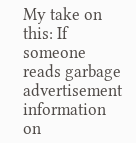My take on this: If someone reads garbage advertisement information on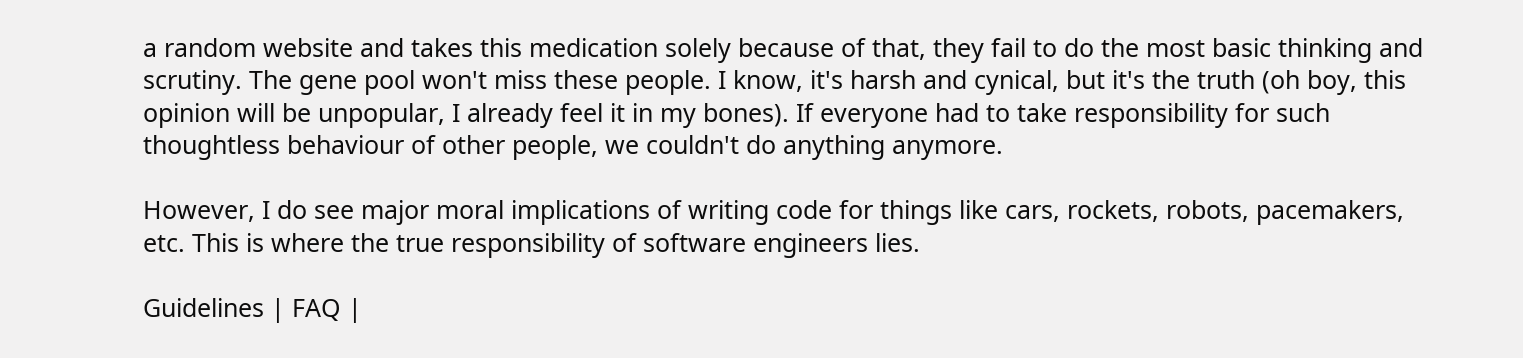a random website and takes this medication solely because of that, they fail to do the most basic thinking and scrutiny. The gene pool won't miss these people. I know, it's harsh and cynical, but it's the truth (oh boy, this opinion will be unpopular, I already feel it in my bones). If everyone had to take responsibility for such thoughtless behaviour of other people, we couldn't do anything anymore.

However, I do see major moral implications of writing code for things like cars, rockets, robots, pacemakers, etc. This is where the true responsibility of software engineers lies.

Guidelines | FAQ |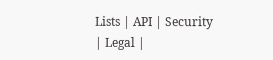Lists | API | Security | Legal |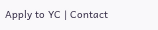Apply to YC | Contact